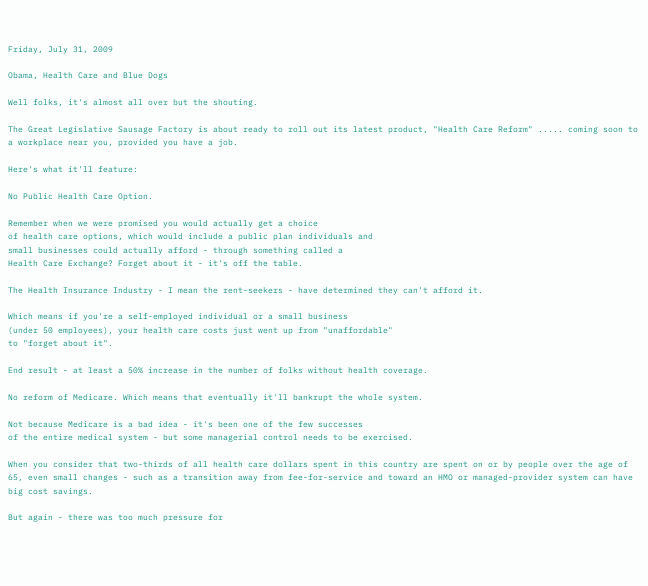Friday, July 31, 2009

Obama, Health Care and Blue Dogs

Well folks, it's almost all over but the shouting.

The Great Legislative Sausage Factory is about ready to roll out its latest product, "Health Care Reform" ..... coming soon to a workplace near you, provided you have a job.

Here's what it'll feature:

No Public Health Care Option.

Remember when we were promised you would actually get a choice
of health care options, which would include a public plan individuals and
small businesses could actually afford - through something called a
Health Care Exchange? Forget about it - it's off the table.

The Health Insurance Industry - I mean the rent-seekers - have determined they can't afford it.

Which means if you're a self-employed individual or a small business
(under 50 employees), your health care costs just went up from "unaffordable"
to "forget about it".

End result - at least a 50% increase in the number of folks without health coverage.

No reform of Medicare. Which means that eventually it'll bankrupt the whole system.

Not because Medicare is a bad idea - it's been one of the few successes
of the entire medical system - but some managerial control needs to be exercised.

When you consider that two-thirds of all health care dollars spent in this country are spent on or by people over the age of 65, even small changes - such as a transition away from fee-for-service and toward an HMO or managed-provider system can have big cost savings.

But again - there was too much pressure for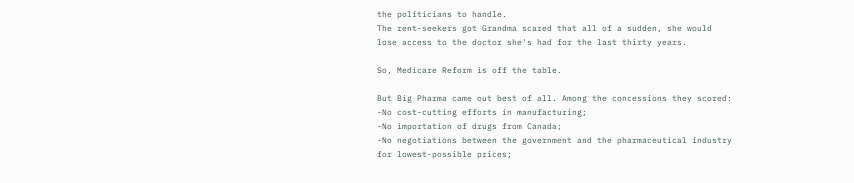the politicians to handle.
The rent-seekers got Grandma scared that all of a sudden, she would
lose access to the doctor she's had for the last thirty years.

So, Medicare Reform is off the table.

But Big Pharma came out best of all. Among the concessions they scored:
-No cost-cutting efforts in manufacturing;
-No importation of drugs from Canada;
-No negotiations between the government and the pharmaceutical industry
for lowest-possible prices;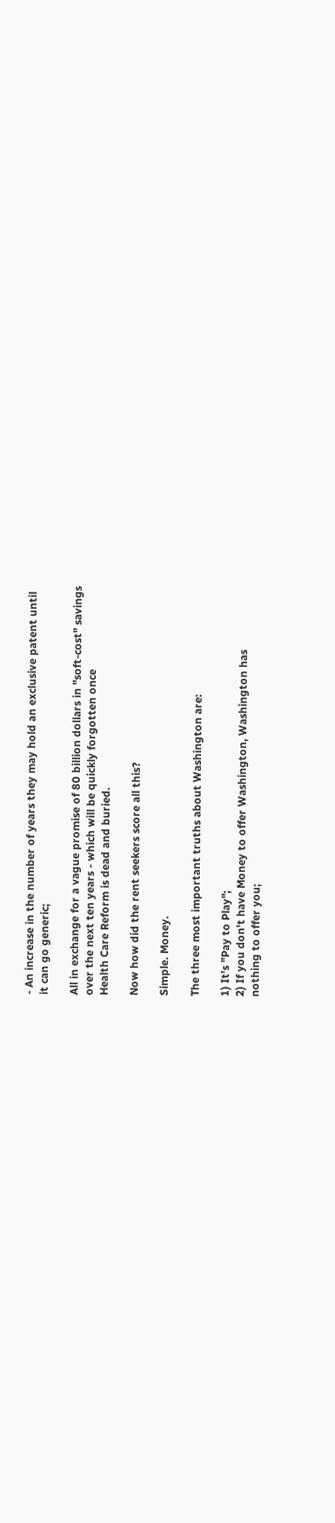- An increase in the number of years they may hold an exclusive patent until
it can go generic;

All in exchange for a vague promise of 80 billion dollars in "soft-cost" savings
over the next ten years - which will be quickly forgotten once
Health Care Reform is dead and buried.

Now how did the rent seekers score all this?

Simple. Money.

The three most important truths about Washington are:

1) It's "Pay to Play";
2) If you don't have Money to offer Washington, Washington has
nothing to offer you;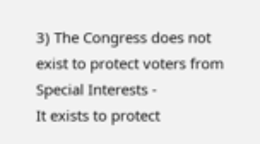3) The Congress does not exist to protect voters from Special Interests -
It exists to protect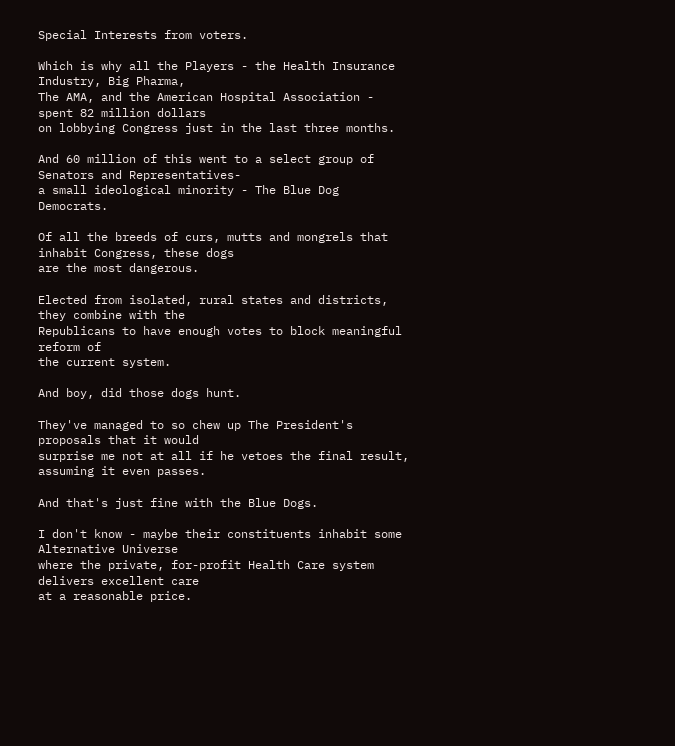Special Interests from voters.

Which is why all the Players - the Health Insurance Industry, Big Pharma,
The AMA, and the American Hospital Association - spent 82 million dollars
on lobbying Congress just in the last three months.

And 60 million of this went to a select group of Senators and Representatives-
a small ideological minority - The Blue Dog Democrats.

Of all the breeds of curs, mutts and mongrels that inhabit Congress, these dogs
are the most dangerous.

Elected from isolated, rural states and districts, they combine with the
Republicans to have enough votes to block meaningful reform of
the current system.

And boy, did those dogs hunt.

They've managed to so chew up The President's proposals that it would
surprise me not at all if he vetoes the final result, assuming it even passes.

And that's just fine with the Blue Dogs.

I don't know - maybe their constituents inhabit some Alternative Universe
where the private, for-profit Health Care system delivers excellent care
at a reasonable price.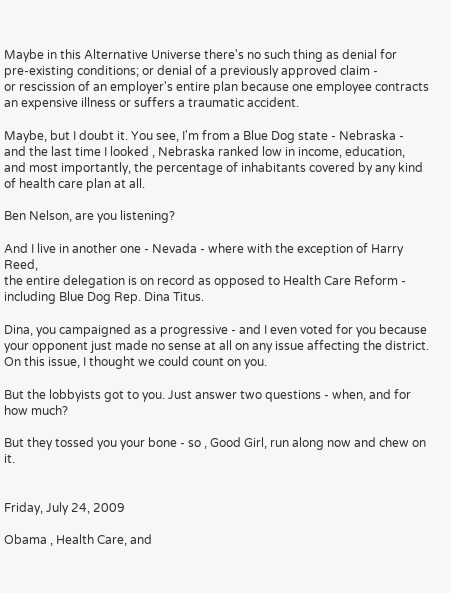Maybe in this Alternative Universe there's no such thing as denial for
pre-existing conditions; or denial of a previously approved claim -
or rescission of an employer's entire plan because one employee contracts
an expensive illness or suffers a traumatic accident.

Maybe, but I doubt it. You see, I'm from a Blue Dog state - Nebraska -
and the last time I looked , Nebraska ranked low in income, education,
and most importantly, the percentage of inhabitants covered by any kind
of health care plan at all.

Ben Nelson, are you listening?

And I live in another one - Nevada - where with the exception of Harry Reed,
the entire delegation is on record as opposed to Health Care Reform -
including Blue Dog Rep. Dina Titus.

Dina, you campaigned as a progressive - and I even voted for you because
your opponent just made no sense at all on any issue affecting the district.
On this issue, I thought we could count on you.

But the lobbyists got to you. Just answer two questions - when, and for how much?

But they tossed you your bone - so , Good Girl, run along now and chew on it.


Friday, July 24, 2009

Obama , Health Care, and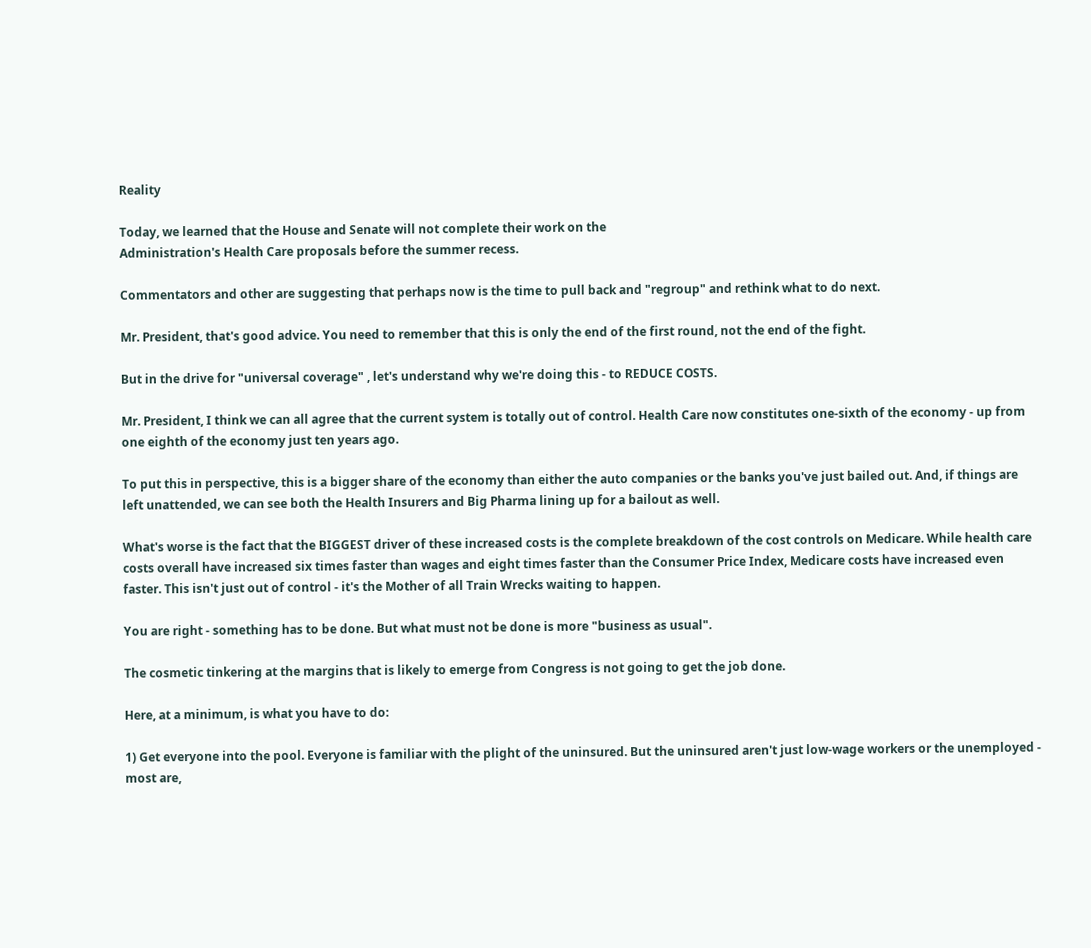Reality

Today, we learned that the House and Senate will not complete their work on the
Administration's Health Care proposals before the summer recess.

Commentators and other are suggesting that perhaps now is the time to pull back and "regroup" and rethink what to do next.

Mr. President, that's good advice. You need to remember that this is only the end of the first round, not the end of the fight.

But in the drive for "universal coverage" , let's understand why we're doing this - to REDUCE COSTS.

Mr. President, I think we can all agree that the current system is totally out of control. Health Care now constitutes one-sixth of the economy - up from one eighth of the economy just ten years ago.

To put this in perspective, this is a bigger share of the economy than either the auto companies or the banks you've just bailed out. And, if things are left unattended, we can see both the Health Insurers and Big Pharma lining up for a bailout as well.

What's worse is the fact that the BIGGEST driver of these increased costs is the complete breakdown of the cost controls on Medicare. While health care costs overall have increased six times faster than wages and eight times faster than the Consumer Price Index, Medicare costs have increased even faster. This isn't just out of control - it's the Mother of all Train Wrecks waiting to happen.

You are right - something has to be done. But what must not be done is more "business as usual".

The cosmetic tinkering at the margins that is likely to emerge from Congress is not going to get the job done.

Here, at a minimum, is what you have to do:

1) Get everyone into the pool. Everyone is familiar with the plight of the uninsured. But the uninsured aren't just low-wage workers or the unemployed - most are,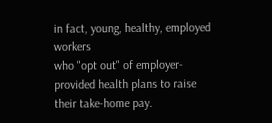in fact, young, healthy, employed workers
who "opt out" of employer-provided health plans to raise their take-home pay.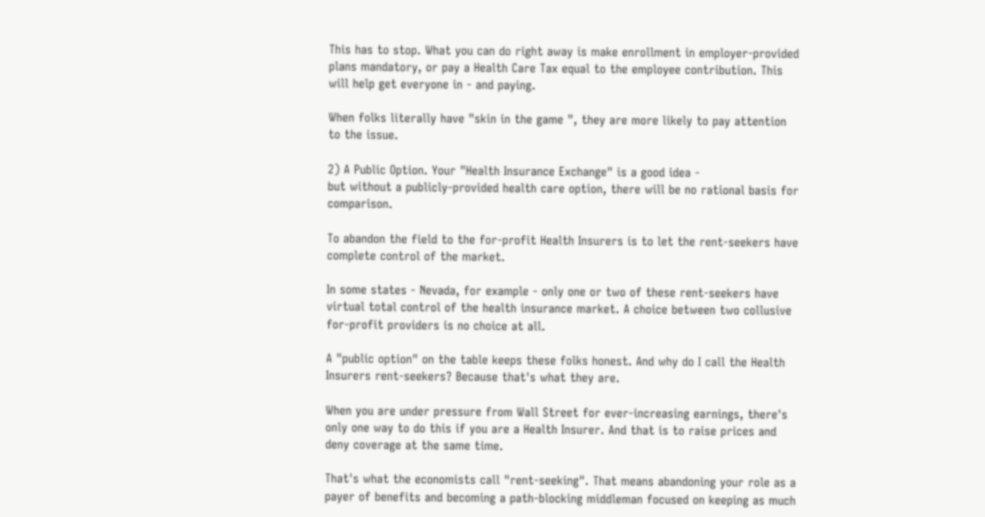This has to stop. What you can do right away is make enrollment in employer-provided plans mandatory, or pay a Health Care Tax equal to the employee contribution. This will help get everyone in - and paying.

When folks literally have "skin in the game ", they are more likely to pay attention to the issue.

2) A Public Option. Your "Health Insurance Exchange" is a good idea -
but without a publicly-provided health care option, there will be no rational basis for comparison.

To abandon the field to the for-profit Health Insurers is to let the rent-seekers have complete control of the market.

In some states - Nevada, for example - only one or two of these rent-seekers have virtual total control of the health insurance market. A choice between two collusive for-profit providers is no choice at all.

A "public option" on the table keeps these folks honest. And why do I call the Health Insurers rent-seekers? Because that's what they are.

When you are under pressure from Wall Street for ever-increasing earnings, there's only one way to do this if you are a Health Insurer. And that is to raise prices and deny coverage at the same time.

That's what the economists call "rent-seeking". That means abandoning your role as a payer of benefits and becoming a path-blocking middleman focused on keeping as much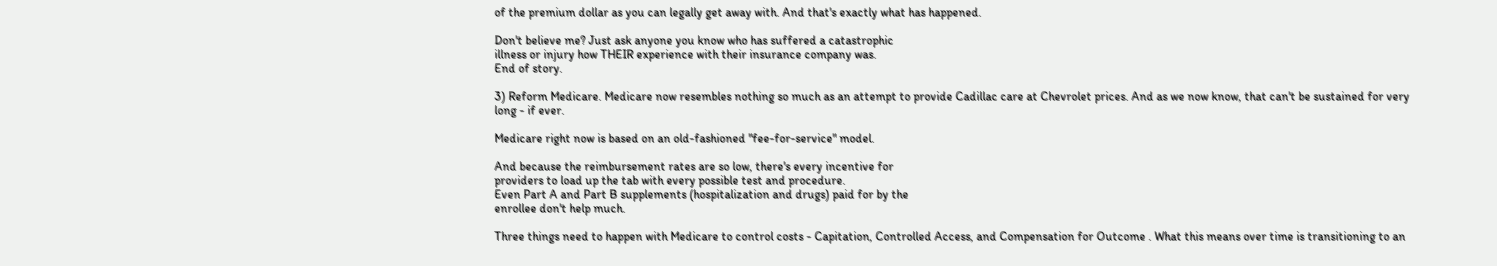of the premium dollar as you can legally get away with. And that's exactly what has happened.

Don't believe me? Just ask anyone you know who has suffered a catastrophic
illness or injury how THEIR experience with their insurance company was.
End of story.

3) Reform Medicare. Medicare now resembles nothing so much as an attempt to provide Cadillac care at Chevrolet prices. And as we now know, that can't be sustained for very long - if ever.

Medicare right now is based on an old-fashioned "fee-for-service" model.

And because the reimbursement rates are so low, there's every incentive for
providers to load up the tab with every possible test and procedure.
Even Part A and Part B supplements (hospitalization and drugs) paid for by the
enrollee don't help much.

Three things need to happen with Medicare to control costs - Capitation, Controlled Access, and Compensation for Outcome . What this means over time is transitioning to an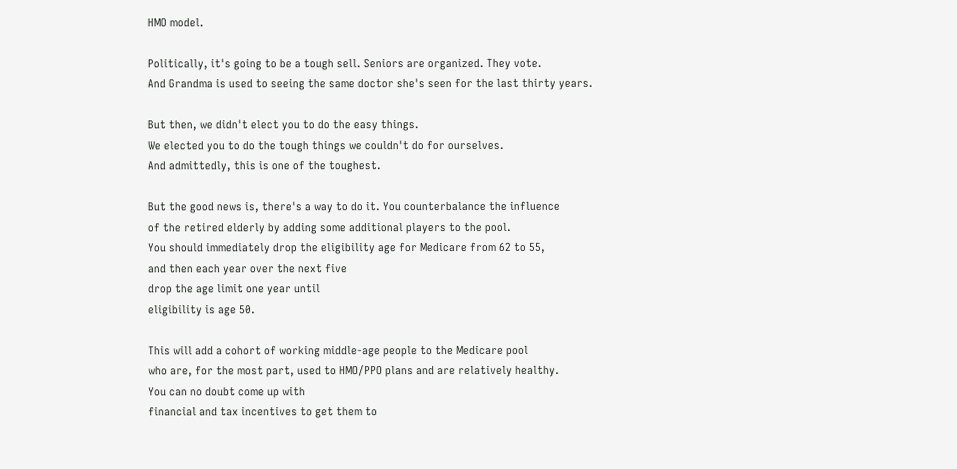HMO model.

Politically, it's going to be a tough sell. Seniors are organized. They vote.
And Grandma is used to seeing the same doctor she's seen for the last thirty years.

But then, we didn't elect you to do the easy things.
We elected you to do the tough things we couldn't do for ourselves.
And admittedly, this is one of the toughest.

But the good news is, there's a way to do it. You counterbalance the influence
of the retired elderly by adding some additional players to the pool.
You should immediately drop the eligibility age for Medicare from 62 to 55,
and then each year over the next five
drop the age limit one year until
eligibility is age 50.

This will add a cohort of working middle-age people to the Medicare pool
who are, for the most part, used to HMO/PPO plans and are relatively healthy.
You can no doubt come up with
financial and tax incentives to get them to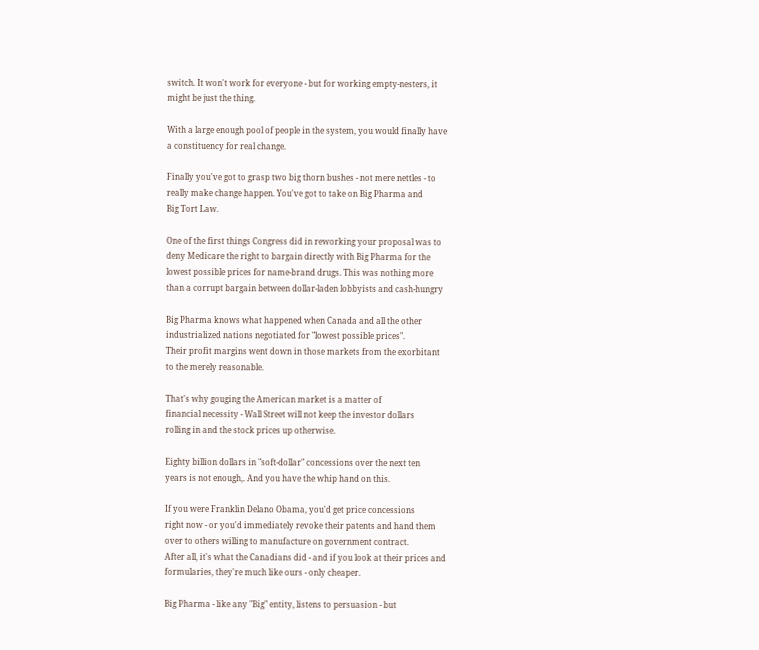switch. It won't work for everyone - but for working empty-nesters, it
might be just the thing.

With a large enough pool of people in the system, you would finally have
a constituency for real change.

Finally you've got to grasp two big thorn bushes - not mere nettles - to
really make change happen. You've got to take on Big Pharma and
Big Tort Law.

One of the first things Congress did in reworking your proposal was to
deny Medicare the right to bargain directly with Big Pharma for the
lowest possible prices for name-brand drugs. This was nothing more
than a corrupt bargain between dollar-laden lobbyists and cash-hungry

Big Pharma knows what happened when Canada and all the other
industrialized nations negotiated for "lowest possible prices".
Their profit margins went down in those markets from the exorbitant
to the merely reasonable.

That's why gouging the American market is a matter of
financial necessity - Wall Street will not keep the investor dollars
rolling in and the stock prices up otherwise.

Eighty billion dollars in "soft-dollar" concessions over the next ten
years is not enough,. And you have the whip hand on this.

If you were Franklin Delano Obama, you'd get price concessions
right now - or you'd immediately revoke their patents and hand them
over to others willing to manufacture on government contract.
After all, it's what the Canadians did - and if you look at their prices and
formularies, they're much like ours - only cheaper.

Big Pharma - like any "Big" entity, listens to persuasion - but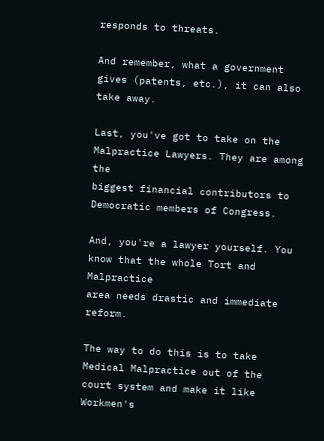responds to threats.

And remember, what a government gives (patents, etc.), it can also take away.

Last, you've got to take on the Malpractice Lawyers. They are among the
biggest financial contributors to Democratic members of Congress.

And, you're a lawyer yourself. You know that the whole Tort and Malpractice
area needs drastic and immediate reform.

The way to do this is to take Medical Malpractice out of the court system and make it like Workmen's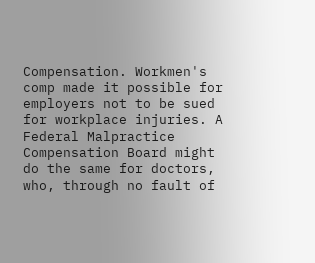Compensation. Workmen's comp made it possible for employers not to be sued for workplace injuries. A Federal Malpractice Compensation Board might do the same for doctors, who, through no fault of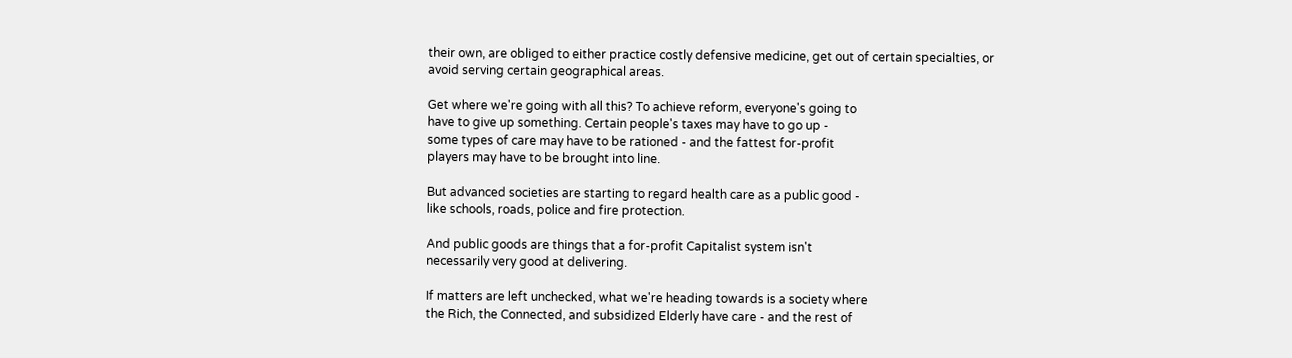their own, are obliged to either practice costly defensive medicine, get out of certain specialties, or avoid serving certain geographical areas.

Get where we're going with all this? To achieve reform, everyone's going to
have to give up something. Certain people's taxes may have to go up -
some types of care may have to be rationed - and the fattest for-profit
players may have to be brought into line.

But advanced societies are starting to regard health care as a public good -
like schools, roads, police and fire protection.

And public goods are things that a for-profit Capitalist system isn't
necessarily very good at delivering.

If matters are left unchecked, what we're heading towards is a society where
the Rich, the Connected, and subsidized Elderly have care - and the rest of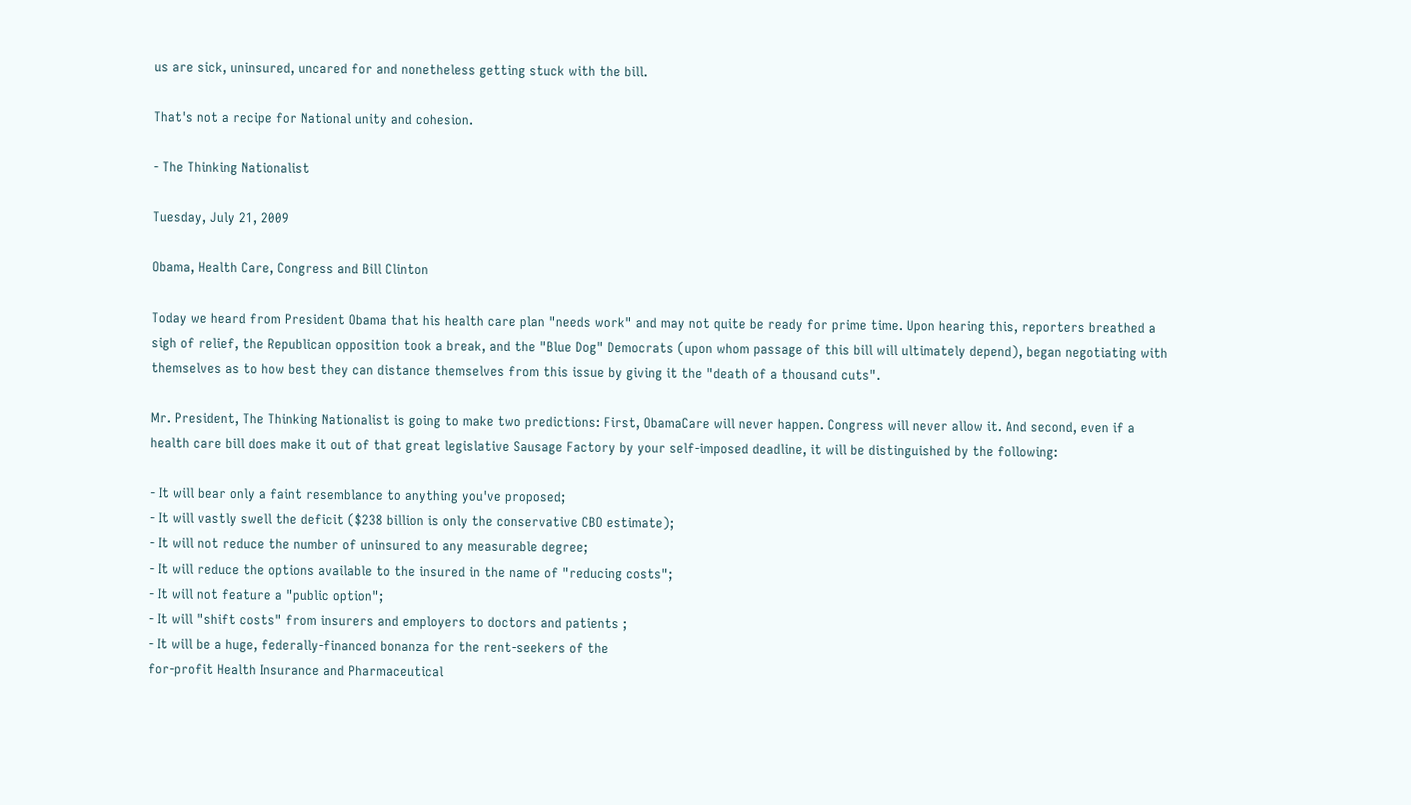us are sick, uninsured, uncared for and nonetheless getting stuck with the bill.

That's not a recipe for National unity and cohesion.

- The Thinking Nationalist

Tuesday, July 21, 2009

Obama, Health Care, Congress and Bill Clinton

Today we heard from President Obama that his health care plan "needs work" and may not quite be ready for prime time. Upon hearing this, reporters breathed a sigh of relief, the Republican opposition took a break, and the "Blue Dog" Democrats (upon whom passage of this bill will ultimately depend), began negotiating with themselves as to how best they can distance themselves from this issue by giving it the "death of a thousand cuts".

Mr. President, The Thinking Nationalist is going to make two predictions: First, ObamaCare will never happen. Congress will never allow it. And second, even if a health care bill does make it out of that great legislative Sausage Factory by your self-imposed deadline, it will be distinguished by the following:

- It will bear only a faint resemblance to anything you've proposed;
- It will vastly swell the deficit ($238 billion is only the conservative CBO estimate);
- It will not reduce the number of uninsured to any measurable degree;
- It will reduce the options available to the insured in the name of "reducing costs";
- It will not feature a "public option";
- It will "shift costs" from insurers and employers to doctors and patients ;
- It will be a huge, federally-financed bonanza for the rent-seekers of the
for-profit Health Insurance and Pharmaceutical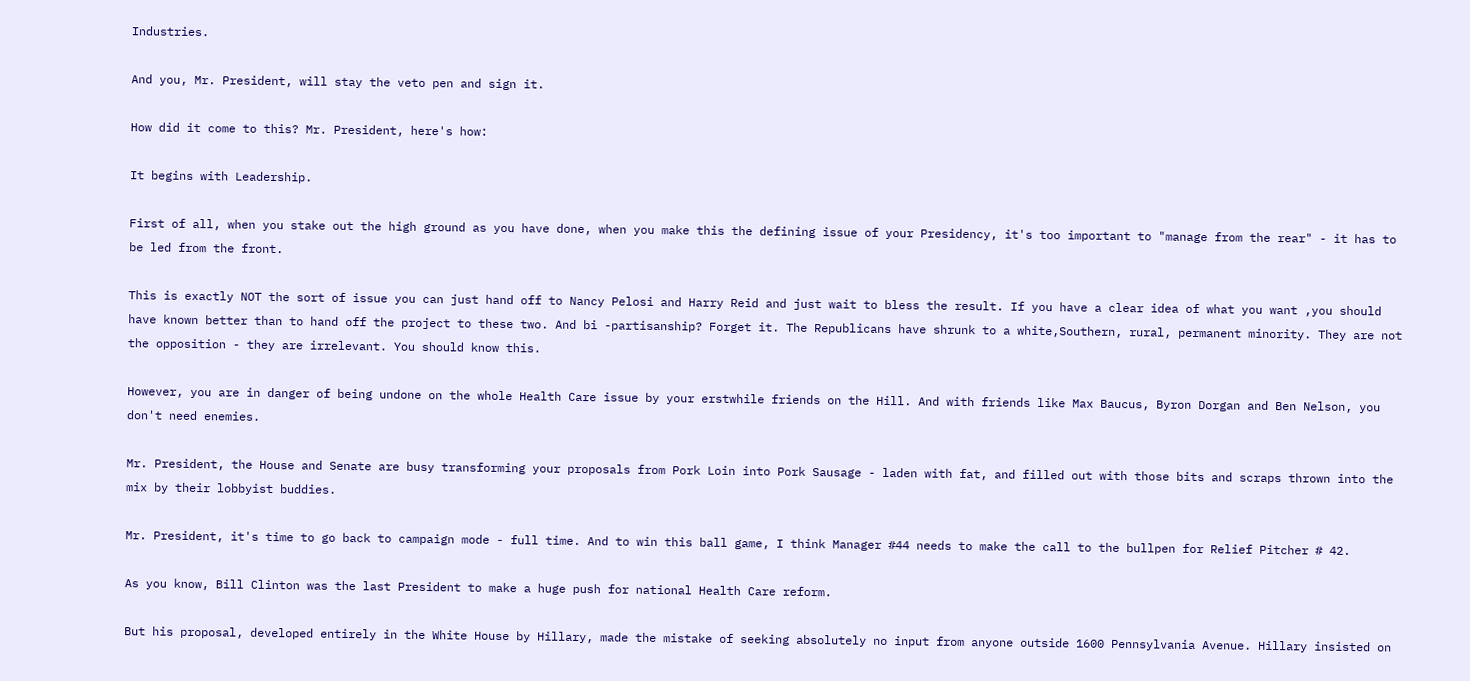Industries.

And you, Mr. President, will stay the veto pen and sign it.

How did it come to this? Mr. President, here's how:

It begins with Leadership.

First of all, when you stake out the high ground as you have done, when you make this the defining issue of your Presidency, it's too important to "manage from the rear" - it has to be led from the front.

This is exactly NOT the sort of issue you can just hand off to Nancy Pelosi and Harry Reid and just wait to bless the result. If you have a clear idea of what you want ,you should have known better than to hand off the project to these two. And bi -partisanship? Forget it. The Republicans have shrunk to a white,Southern, rural, permanent minority. They are not the opposition - they are irrelevant. You should know this.

However, you are in danger of being undone on the whole Health Care issue by your erstwhile friends on the Hill. And with friends like Max Baucus, Byron Dorgan and Ben Nelson, you don't need enemies.

Mr. President, the House and Senate are busy transforming your proposals from Pork Loin into Pork Sausage - laden with fat, and filled out with those bits and scraps thrown into the mix by their lobbyist buddies.

Mr. President, it's time to go back to campaign mode - full time. And to win this ball game, I think Manager #44 needs to make the call to the bullpen for Relief Pitcher # 42.

As you know, Bill Clinton was the last President to make a huge push for national Health Care reform.

But his proposal, developed entirely in the White House by Hillary, made the mistake of seeking absolutely no input from anyone outside 1600 Pennsylvania Avenue. Hillary insisted on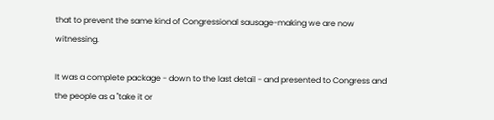that to prevent the same kind of Congressional sausage-making we are now witnessing.

It was a complete package - down to the last detail - and presented to Congress and the people as a "take it or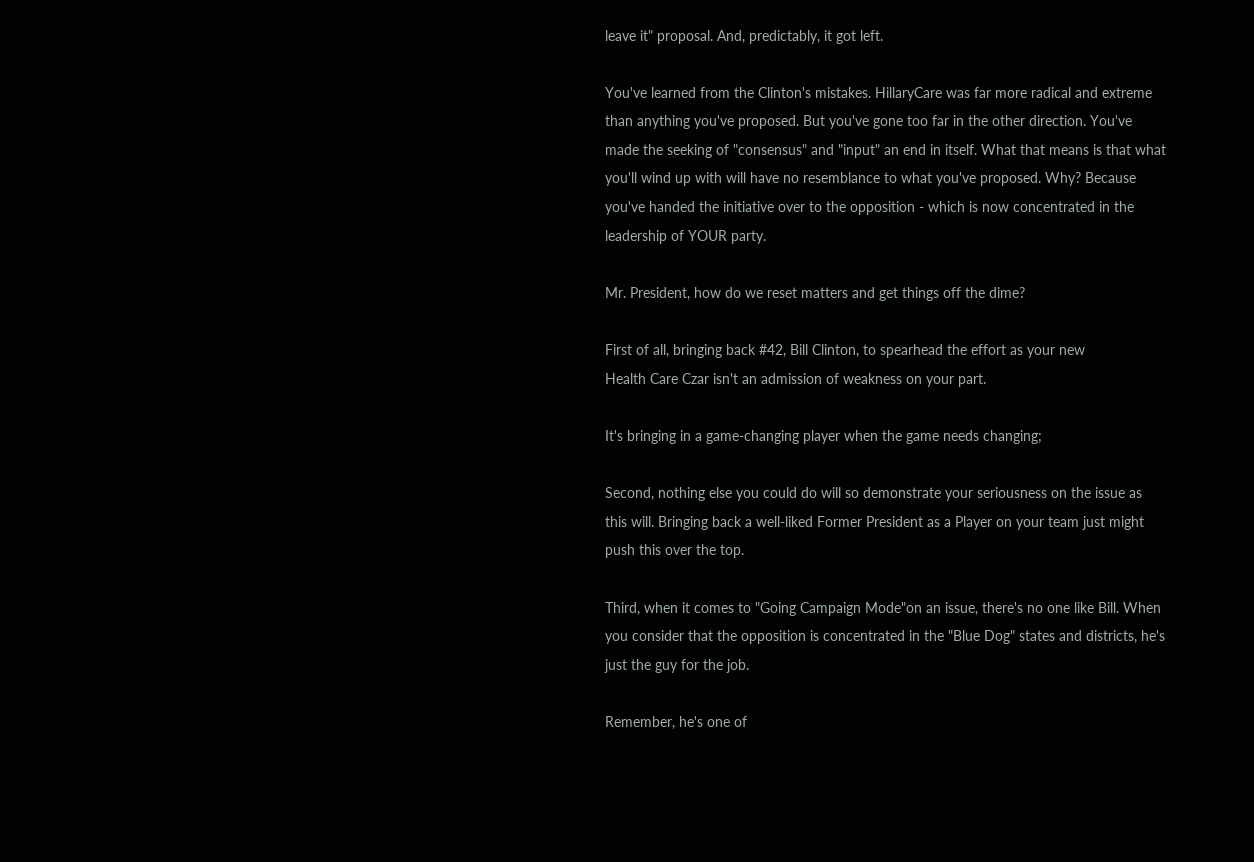leave it" proposal. And, predictably, it got left.

You've learned from the Clinton's mistakes. HillaryCare was far more radical and extreme than anything you've proposed. But you've gone too far in the other direction. You've made the seeking of "consensus" and "input" an end in itself. What that means is that what you'll wind up with will have no resemblance to what you've proposed. Why? Because you've handed the initiative over to the opposition - which is now concentrated in the leadership of YOUR party.

Mr. President, how do we reset matters and get things off the dime?

First of all, bringing back #42, Bill Clinton, to spearhead the effort as your new
Health Care Czar isn't an admission of weakness on your part.

It's bringing in a game-changing player when the game needs changing;

Second, nothing else you could do will so demonstrate your seriousness on the issue as this will. Bringing back a well-liked Former President as a Player on your team just might push this over the top.

Third, when it comes to "Going Campaign Mode"on an issue, there's no one like Bill. When you consider that the opposition is concentrated in the "Blue Dog" states and districts, he's just the guy for the job.

Remember, he's one of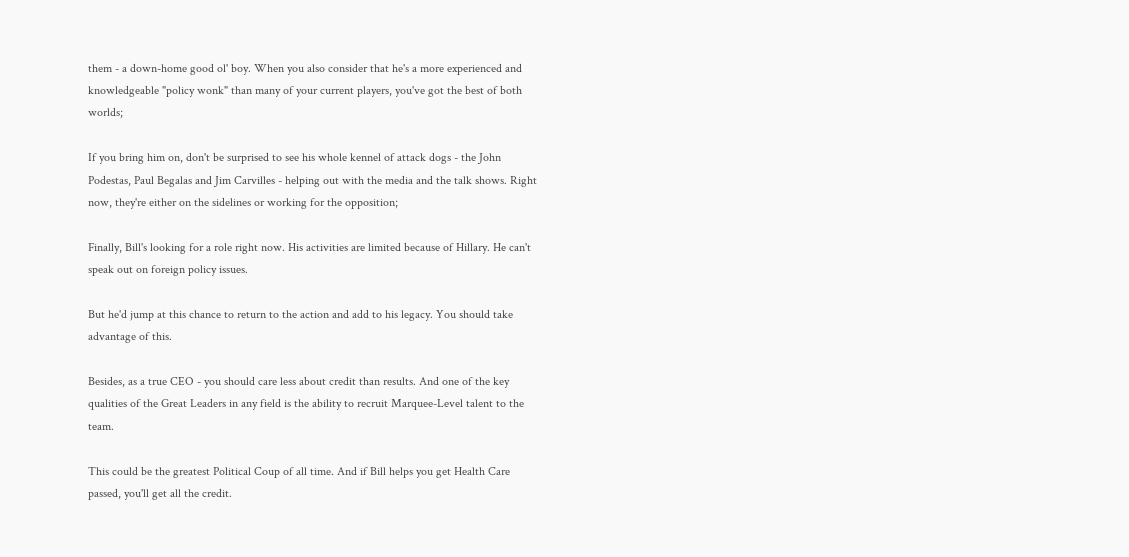them - a down-home good ol' boy. When you also consider that he's a more experienced and knowledgeable "policy wonk" than many of your current players, you've got the best of both worlds;

If you bring him on, don't be surprised to see his whole kennel of attack dogs - the John Podestas, Paul Begalas and Jim Carvilles - helping out with the media and the talk shows. Right now, they're either on the sidelines or working for the opposition;

Finally, Bill's looking for a role right now. His activities are limited because of Hillary. He can't speak out on foreign policy issues.

But he'd jump at this chance to return to the action and add to his legacy. You should take
advantage of this.

Besides, as a true CEO - you should care less about credit than results. And one of the key qualities of the Great Leaders in any field is the ability to recruit Marquee-Level talent to the team.

This could be the greatest Political Coup of all time. And if Bill helps you get Health Care passed, you'll get all the credit.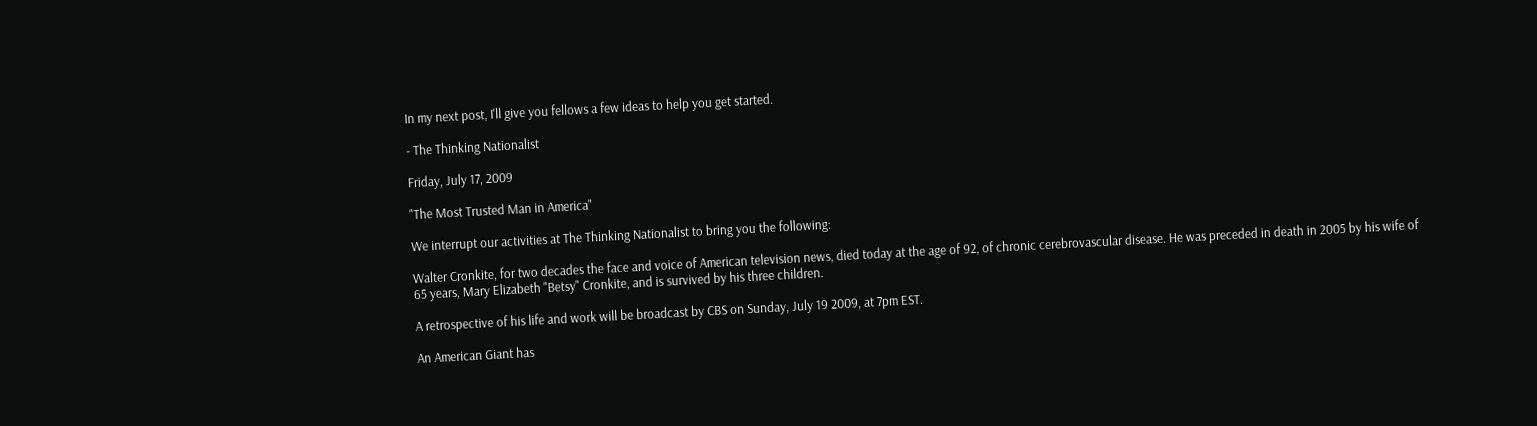In my next post, I'll give you fellows a few ideas to help you get started.

- The Thinking Nationalist

Friday, July 17, 2009

"The Most Trusted Man in America"

We interrupt our activities at The Thinking Nationalist to bring you the following:

Walter Cronkite, for two decades the face and voice of American television news, died today at the age of 92, of chronic cerebrovascular disease. He was preceded in death in 2005 by his wife of 65 years, Mary Elizabeth "Betsy" Cronkite, and is survived by his three children.

A retrospective of his life and work will be broadcast by CBS on Sunday, July 19 2009, at 7pm EST.

An American Giant has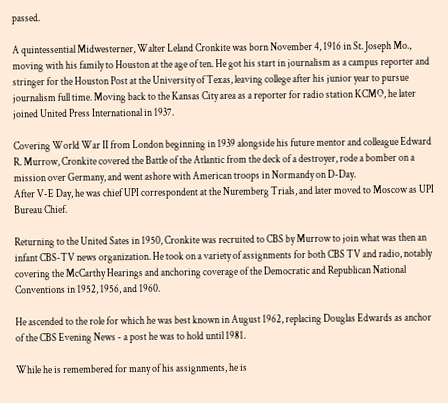passed.

A quintessential Midwesterner, Walter Leland Cronkite was born November 4, 1916 in St. Joseph Mo., moving with his family to Houston at the age of ten. He got his start in journalism as a campus reporter and stringer for the Houston Post at the University of Texas, leaving college after his junior year to pursue journalism full time. Moving back to the Kansas City area as a reporter for radio station KCMO, he later joined United Press International in 1937.

Covering World War II from London beginning in 1939 alongside his future mentor and colleague Edward R. Murrow, Cronkite covered the Battle of the Atlantic from the deck of a destroyer, rode a bomber on a mission over Germany, and went ashore with American troops in Normandy on D-Day.
After V-E Day, he was chief UPI correspondent at the Nuremberg Trials, and later moved to Moscow as UPI Bureau Chief.

Returning to the United Sates in 1950, Cronkite was recruited to CBS by Murrow to join what was then an infant CBS-TV news organization. He took on a variety of assignments for both CBS TV and radio, notably covering the McCarthy Hearings and anchoring coverage of the Democratic and Republican National Conventions in 1952, 1956, and 1960.

He ascended to the role for which he was best known in August 1962, replacing Douglas Edwards as anchor of the CBS Evening News - a post he was to hold until 1981.

While he is remembered for many of his assignments, he is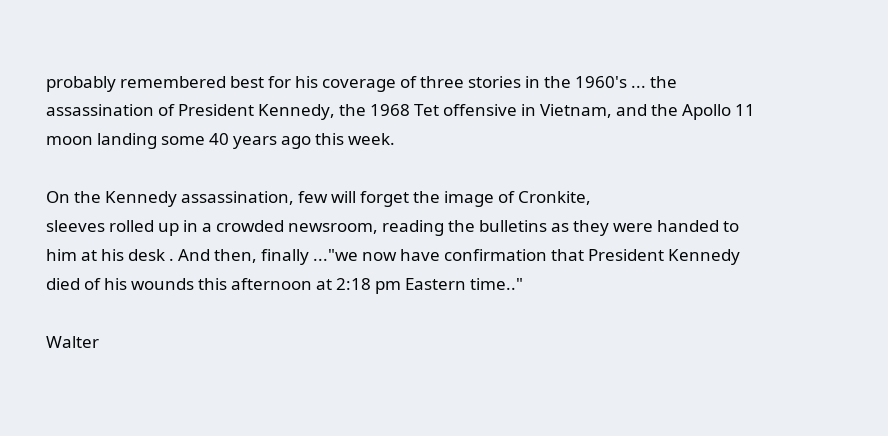probably remembered best for his coverage of three stories in the 1960's ... the assassination of President Kennedy, the 1968 Tet offensive in Vietnam, and the Apollo 11 moon landing some 40 years ago this week.

On the Kennedy assassination, few will forget the image of Cronkite,
sleeves rolled up in a crowded newsroom, reading the bulletins as they were handed to him at his desk . And then, finally ..."we now have confirmation that President Kennedy died of his wounds this afternoon at 2:18 pm Eastern time.."

Walter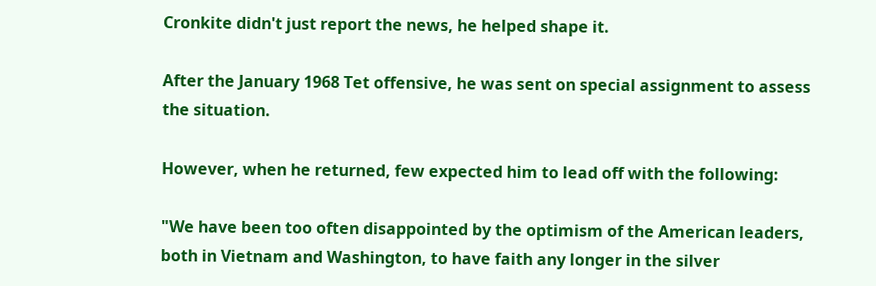Cronkite didn't just report the news, he helped shape it.

After the January 1968 Tet offensive, he was sent on special assignment to assess the situation.

However, when he returned, few expected him to lead off with the following:

"We have been too often disappointed by the optimism of the American leaders, both in Vietnam and Washington, to have faith any longer in the silver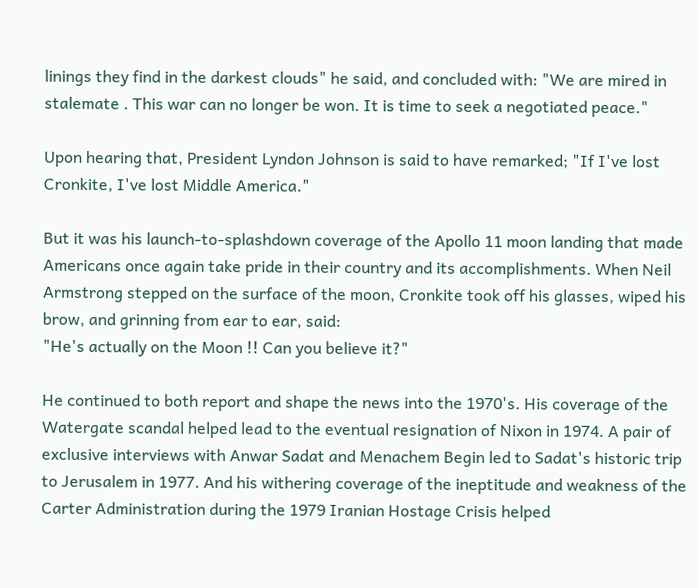linings they find in the darkest clouds" he said, and concluded with: "We are mired in stalemate . This war can no longer be won. It is time to seek a negotiated peace."

Upon hearing that, President Lyndon Johnson is said to have remarked; "If I've lost Cronkite, I've lost Middle America."

But it was his launch-to-splashdown coverage of the Apollo 11 moon landing that made Americans once again take pride in their country and its accomplishments. When Neil Armstrong stepped on the surface of the moon, Cronkite took off his glasses, wiped his brow, and grinning from ear to ear, said:
"He's actually on the Moon !! Can you believe it?"

He continued to both report and shape the news into the 1970's. His coverage of the Watergate scandal helped lead to the eventual resignation of Nixon in 1974. A pair of exclusive interviews with Anwar Sadat and Menachem Begin led to Sadat's historic trip to Jerusalem in 1977. And his withering coverage of the ineptitude and weakness of the Carter Administration during the 1979 Iranian Hostage Crisis helped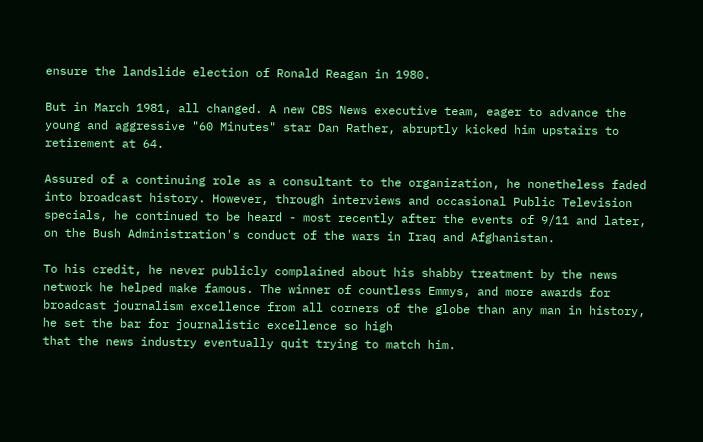ensure the landslide election of Ronald Reagan in 1980.

But in March 1981, all changed. A new CBS News executive team, eager to advance the young and aggressive "60 Minutes" star Dan Rather, abruptly kicked him upstairs to retirement at 64.

Assured of a continuing role as a consultant to the organization, he nonetheless faded into broadcast history. However, through interviews and occasional Public Television specials, he continued to be heard - most recently after the events of 9/11 and later, on the Bush Administration's conduct of the wars in Iraq and Afghanistan.

To his credit, he never publicly complained about his shabby treatment by the news network he helped make famous. The winner of countless Emmys, and more awards for broadcast journalism excellence from all corners of the globe than any man in history, he set the bar for journalistic excellence so high
that the news industry eventually quit trying to match him.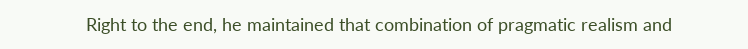Right to the end, he maintained that combination of pragmatic realism and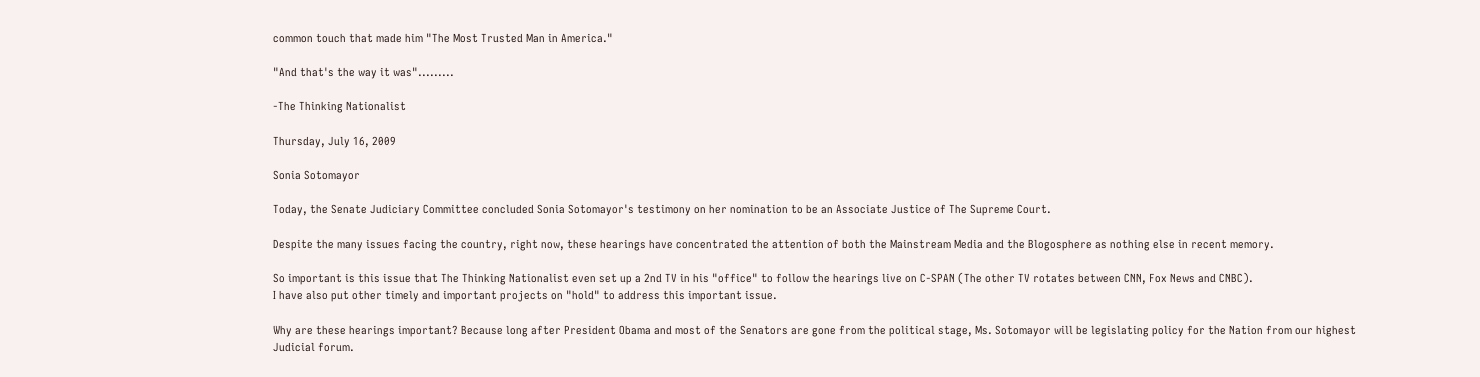common touch that made him "The Most Trusted Man in America."

"And that's the way it was".........

-The Thinking Nationalist

Thursday, July 16, 2009

Sonia Sotomayor

Today, the Senate Judiciary Committee concluded Sonia Sotomayor's testimony on her nomination to be an Associate Justice of The Supreme Court.

Despite the many issues facing the country, right now, these hearings have concentrated the attention of both the Mainstream Media and the Blogosphere as nothing else in recent memory.

So important is this issue that The Thinking Nationalist even set up a 2nd TV in his "office" to follow the hearings live on C-SPAN (The other TV rotates between CNN, Fox News and CNBC).
I have also put other timely and important projects on "hold" to address this important issue.

Why are these hearings important? Because long after President Obama and most of the Senators are gone from the political stage, Ms. Sotomayor will be legislating policy for the Nation from our highest Judicial forum.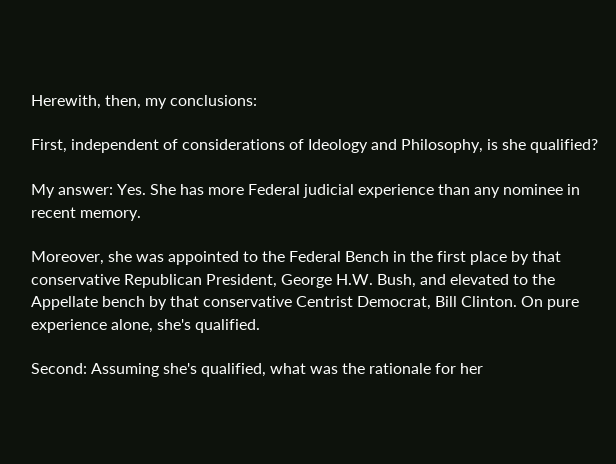Herewith, then, my conclusions:

First, independent of considerations of Ideology and Philosophy, is she qualified?

My answer: Yes. She has more Federal judicial experience than any nominee in recent memory.

Moreover, she was appointed to the Federal Bench in the first place by that conservative Republican President, George H.W. Bush, and elevated to the Appellate bench by that conservative Centrist Democrat, Bill Clinton. On pure experience alone, she's qualified.

Second: Assuming she's qualified, what was the rationale for her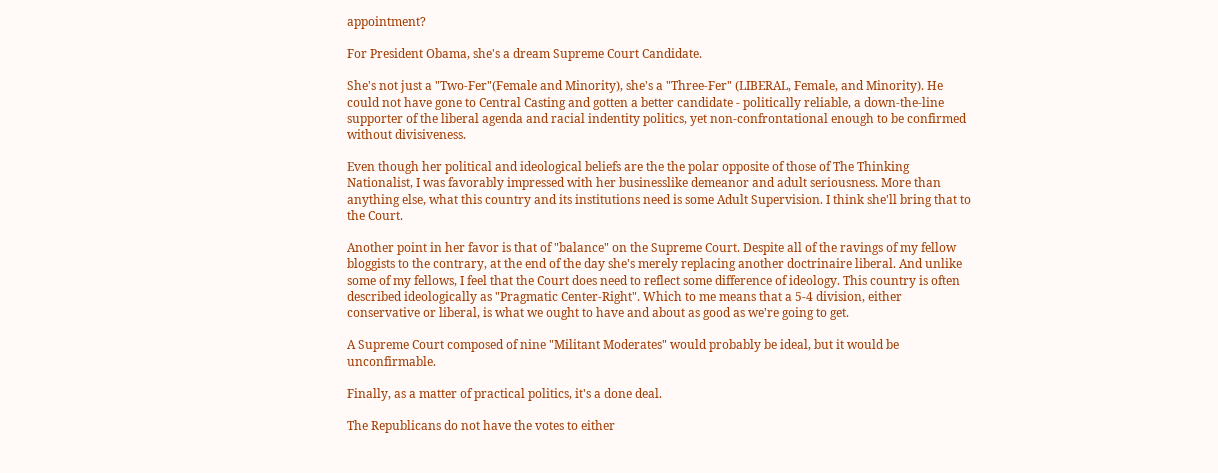appointment?

For President Obama, she's a dream Supreme Court Candidate.

She's not just a "Two-Fer"(Female and Minority), she's a "Three-Fer" (LIBERAL, Female, and Minority). He could not have gone to Central Casting and gotten a better candidate - politically reliable, a down-the-line supporter of the liberal agenda and racial indentity politics, yet non-confrontational enough to be confirmed without divisiveness.

Even though her political and ideological beliefs are the the polar opposite of those of The Thinking Nationalist, I was favorably impressed with her businesslike demeanor and adult seriousness. More than anything else, what this country and its institutions need is some Adult Supervision. I think she'll bring that to the Court.

Another point in her favor is that of "balance" on the Supreme Court. Despite all of the ravings of my fellow bloggists to the contrary, at the end of the day she's merely replacing another doctrinaire liberal. And unlike some of my fellows, I feel that the Court does need to reflect some difference of ideology. This country is often described ideologically as "Pragmatic Center-Right". Which to me means that a 5-4 division, either conservative or liberal, is what we ought to have and about as good as we're going to get.

A Supreme Court composed of nine "Militant Moderates" would probably be ideal, but it would be unconfirmable.

Finally, as a matter of practical politics, it's a done deal.

The Republicans do not have the votes to either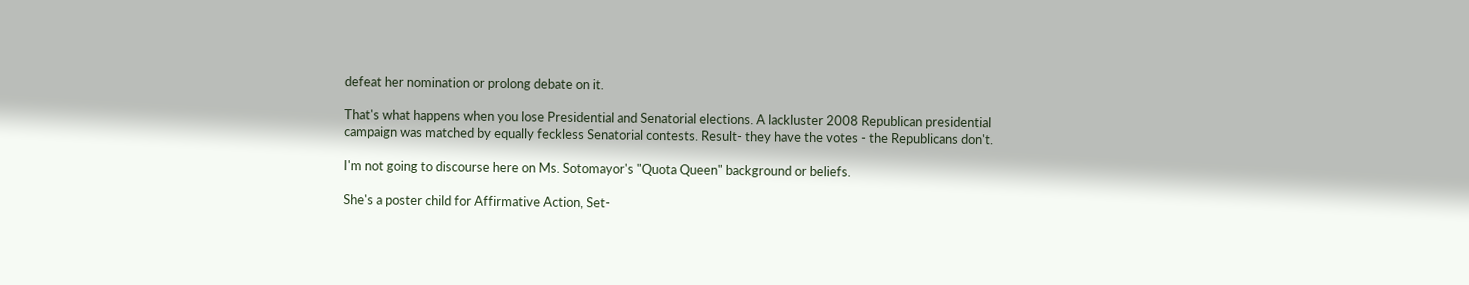defeat her nomination or prolong debate on it.

That's what happens when you lose Presidential and Senatorial elections. A lackluster 2008 Republican presidential campaign was matched by equally feckless Senatorial contests. Result- they have the votes - the Republicans don't.

I'm not going to discourse here on Ms. Sotomayor's "Quota Queen" background or beliefs.

She's a poster child for Affirmative Action, Set-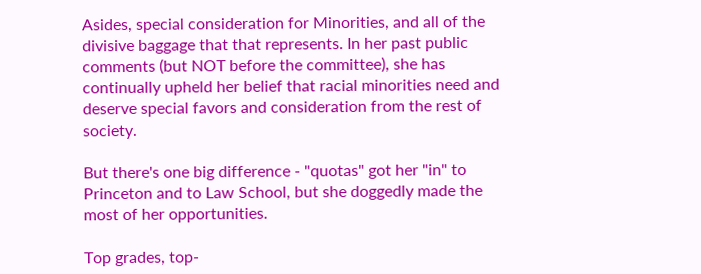Asides, special consideration for Minorities, and all of the divisive baggage that that represents. In her past public comments (but NOT before the committee), she has continually upheld her belief that racial minorities need and deserve special favors and consideration from the rest of society.

But there's one big difference - "quotas" got her "in" to Princeton and to Law School, but she doggedly made the most of her opportunities.

Top grades, top-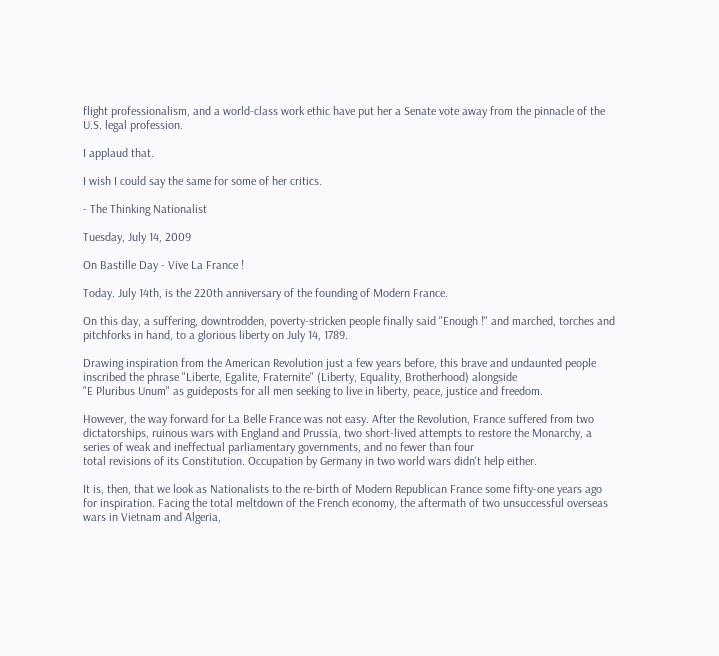flight professionalism, and a world-class work ethic have put her a Senate vote away from the pinnacle of the U.S. legal profession.

I applaud that.

I wish I could say the same for some of her critics.

- The Thinking Nationalist

Tuesday, July 14, 2009

On Bastille Day - Vive La France !

Today. July 14th, is the 220th anniversary of the founding of Modern France.

On this day, a suffering, downtrodden, poverty-stricken people finally said "Enough !" and marched, torches and pitchforks in hand, to a glorious liberty on July 14, 1789.

Drawing inspiration from the American Revolution just a few years before, this brave and undaunted people inscribed the phrase "Liberte, Egalite, Fraternite" (Liberty, Equality, Brotherhood) alongside
"E Pluribus Unum" as guideposts for all men seeking to live in liberty, peace, justice and freedom.

However, the way forward for La Belle France was not easy. After the Revolution, France suffered from two dictatorships, ruinous wars with England and Prussia, two short-lived attempts to restore the Monarchy, a series of weak and ineffectual parliamentary governments, and no fewer than four
total revisions of its Constitution. Occupation by Germany in two world wars didn't help either.

It is, then, that we look as Nationalists to the re-birth of Modern Republican France some fifty-one years ago for inspiration. Facing the total meltdown of the French economy, the aftermath of two unsuccessful overseas wars in Vietnam and Algeria,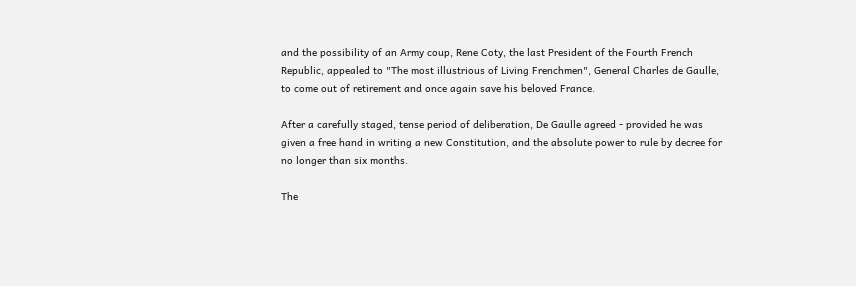and the possibility of an Army coup, Rene Coty, the last President of the Fourth French Republic, appealed to "The most illustrious of Living Frenchmen", General Charles de Gaulle, to come out of retirement and once again save his beloved France.

After a carefully staged, tense period of deliberation, De Gaulle agreed - provided he was given a free hand in writing a new Constitution, and the absolute power to rule by decree for no longer than six months.

The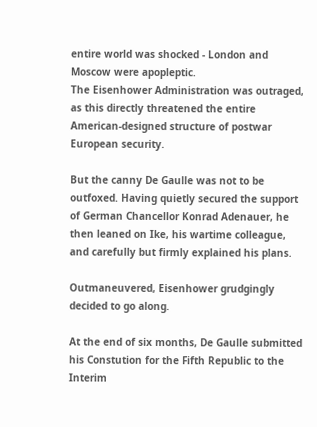entire world was shocked - London and Moscow were apopleptic.
The Eisenhower Administration was outraged, as this directly threatened the entire American-designed structure of postwar European security.

But the canny De Gaulle was not to be outfoxed. Having quietly secured the support of German Chancellor Konrad Adenauer, he then leaned on Ike, his wartime colleague, and carefully but firmly explained his plans.

Outmaneuvered, Eisenhower grudgingly decided to go along.

At the end of six months, De Gaulle submitted his Constution for the Fifth Republic to the Interim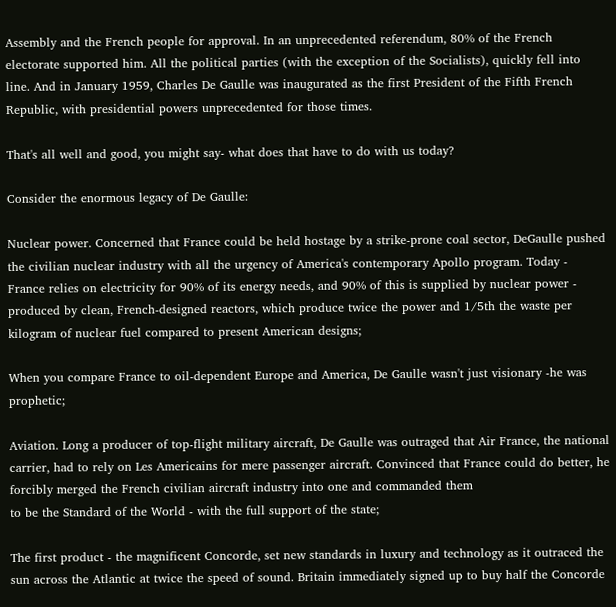Assembly and the French people for approval. In an unprecedented referendum, 80% of the French electorate supported him. All the political parties (with the exception of the Socialists), quickly fell into line. And in January 1959, Charles De Gaulle was inaugurated as the first President of the Fifth French Republic, with presidential powers unprecedented for those times.

That's all well and good, you might say- what does that have to do with us today?

Consider the enormous legacy of De Gaulle:

Nuclear power. Concerned that France could be held hostage by a strike-prone coal sector, DeGaulle pushed the civilian nuclear industry with all the urgency of America's contemporary Apollo program. Today - France relies on electricity for 90% of its energy needs, and 90% of this is supplied by nuclear power - produced by clean, French-designed reactors, which produce twice the power and 1/5th the waste per kilogram of nuclear fuel compared to present American designs;

When you compare France to oil-dependent Europe and America, De Gaulle wasn't just visionary -he was prophetic;

Aviation. Long a producer of top-flight military aircraft, De Gaulle was outraged that Air France, the national carrier, had to rely on Les Americains for mere passenger aircraft. Convinced that France could do better, he forcibly merged the French civilian aircraft industry into one and commanded them
to be the Standard of the World - with the full support of the state;

The first product - the magnificent Concorde, set new standards in luxury and technology as it outraced the sun across the Atlantic at twice the speed of sound. Britain immediately signed up to buy half the Concorde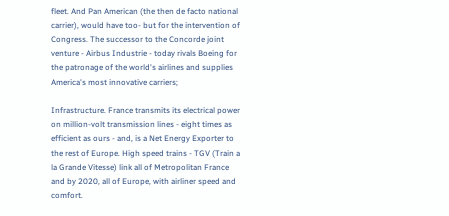fleet. And Pan American (the then de facto national carrier), would have too- but for the intervention of Congress. The successor to the Concorde joint venture - Airbus Industrie - today rivals Boeing for the patronage of the world's airlines and supplies America's most innovative carriers;

Infrastructure. France transmits its electrical power on million-volt transmission lines - eight times as efficient as ours - and, is a Net Energy Exporter to the rest of Europe. High speed trains - TGV (Train a la Grande Vitesse) link all of Metropolitan France and by 2020, all of Europe, with airliner speed and comfort.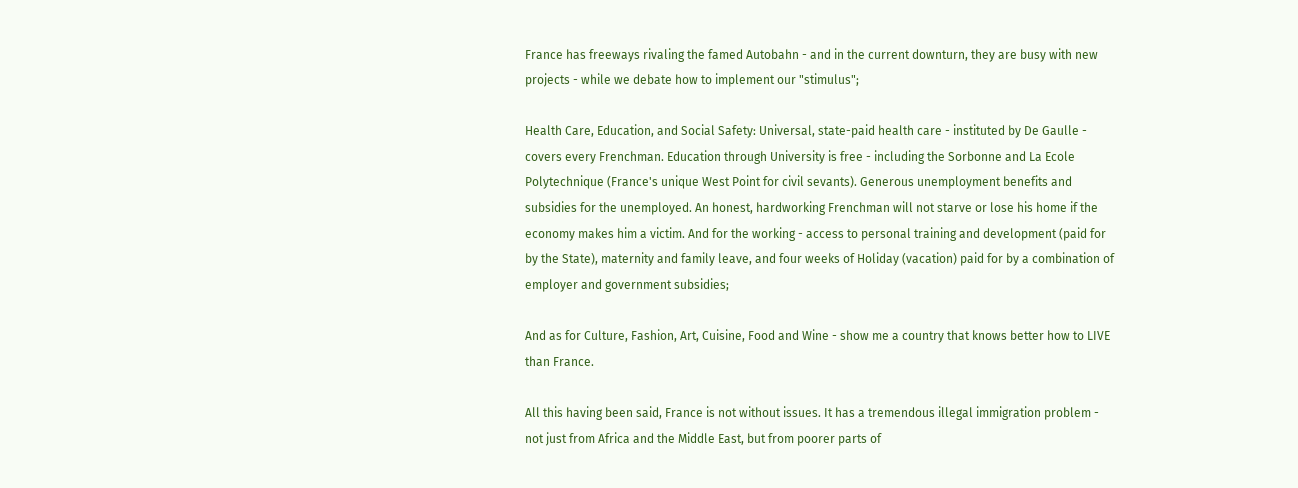France has freeways rivaling the famed Autobahn - and in the current downturn, they are busy with new projects - while we debate how to implement our "stimulus";

Health Care, Education, and Social Safety: Universal, state-paid health care - instituted by De Gaulle - covers every Frenchman. Education through University is free - including the Sorbonne and La Ecole Polytechnique (France's unique West Point for civil sevants). Generous unemployment benefits and subsidies for the unemployed. An honest, hardworking Frenchman will not starve or lose his home if the economy makes him a victim. And for the working - access to personal training and development (paid for by the State), maternity and family leave, and four weeks of Holiday (vacation) paid for by a combination of employer and government subsidies;

And as for Culture, Fashion, Art, Cuisine, Food and Wine - show me a country that knows better how to LIVE than France.

All this having been said, France is not without issues. It has a tremendous illegal immigration problem - not just from Africa and the Middle East, but from poorer parts of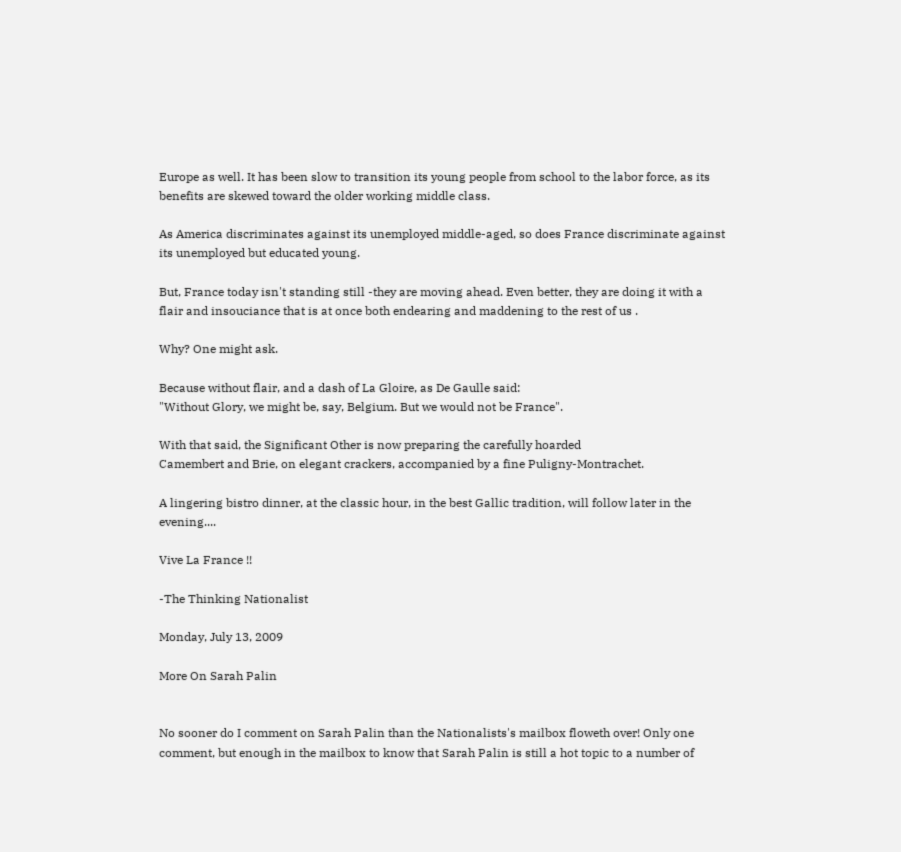Europe as well. It has been slow to transition its young people from school to the labor force, as its benefits are skewed toward the older working middle class.

As America discriminates against its unemployed middle-aged, so does France discriminate against its unemployed but educated young.

But, France today isn't standing still -they are moving ahead. Even better, they are doing it with a flair and insouciance that is at once both endearing and maddening to the rest of us .

Why? One might ask.

Because without flair, and a dash of La Gloire, as De Gaulle said:
"Without Glory, we might be, say, Belgium. But we would not be France".

With that said, the Significant Other is now preparing the carefully hoarded
Camembert and Brie, on elegant crackers, accompanied by a fine Puligny-Montrachet.

A lingering bistro dinner, at the classic hour, in the best Gallic tradition, will follow later in the evening....

Vive La France !!

-The Thinking Nationalist

Monday, July 13, 2009

More On Sarah Palin


No sooner do I comment on Sarah Palin than the Nationalists's mailbox floweth over! Only one comment, but enough in the mailbox to know that Sarah Palin is still a hot topic to a number of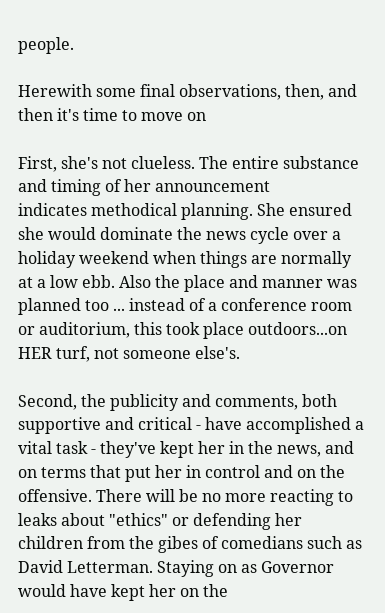people.

Herewith some final observations, then, and then it's time to move on

First, she's not clueless. The entire substance and timing of her announcement
indicates methodical planning. She ensured she would dominate the news cycle over a holiday weekend when things are normally at a low ebb. Also the place and manner was planned too ... instead of a conference room or auditorium, this took place outdoors...on HER turf, not someone else's.

Second, the publicity and comments, both supportive and critical - have accomplished a vital task - they've kept her in the news, and on terms that put her in control and on the offensive. There will be no more reacting to leaks about "ethics" or defending her children from the gibes of comedians such as David Letterman. Staying on as Governor would have kept her on the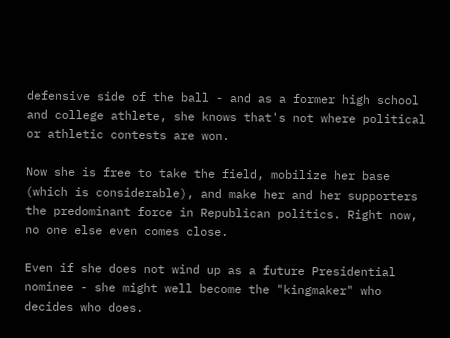defensive side of the ball - and as a former high school and college athlete, she knows that's not where political or athletic contests are won.

Now she is free to take the field, mobilize her base (which is considerable), and make her and her supporters the predominant force in Republican politics. Right now, no one else even comes close.

Even if she does not wind up as a future Presidential nominee - she might well become the "kingmaker" who decides who does.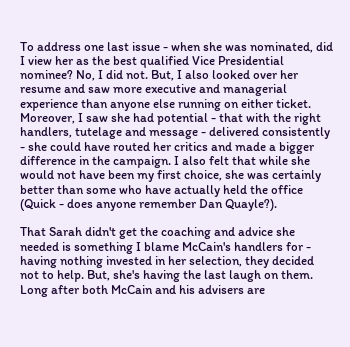To address one last issue - when she was nominated, did I view her as the best qualified Vice Presidential nominee? No, I did not. But, I also looked over her resume and saw more executive and managerial experience than anyone else running on either ticket. Moreover, I saw she had potential - that with the right handlers, tutelage and message - delivered consistently - she could have routed her critics and made a bigger difference in the campaign. I also felt that while she would not have been my first choice, she was certainly better than some who have actually held the office (Quick - does anyone remember Dan Quayle?).

That Sarah didn't get the coaching and advice she needed is something I blame McCain's handlers for - having nothing invested in her selection, they decided not to help. But, she's having the last laugh on them. Long after both McCain and his advisers are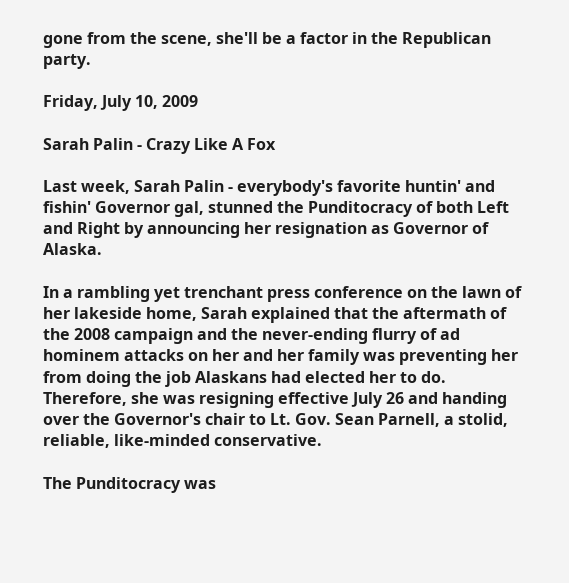gone from the scene, she'll be a factor in the Republican party.

Friday, July 10, 2009

Sarah Palin - Crazy Like A Fox

Last week, Sarah Palin - everybody's favorite huntin' and fishin' Governor gal, stunned the Punditocracy of both Left and Right by announcing her resignation as Governor of Alaska.

In a rambling yet trenchant press conference on the lawn of her lakeside home, Sarah explained that the aftermath of the 2008 campaign and the never-ending flurry of ad hominem attacks on her and her family was preventing her from doing the job Alaskans had elected her to do. Therefore, she was resigning effective July 26 and handing over the Governor's chair to Lt. Gov. Sean Parnell, a stolid, reliable, like-minded conservative.

The Punditocracy was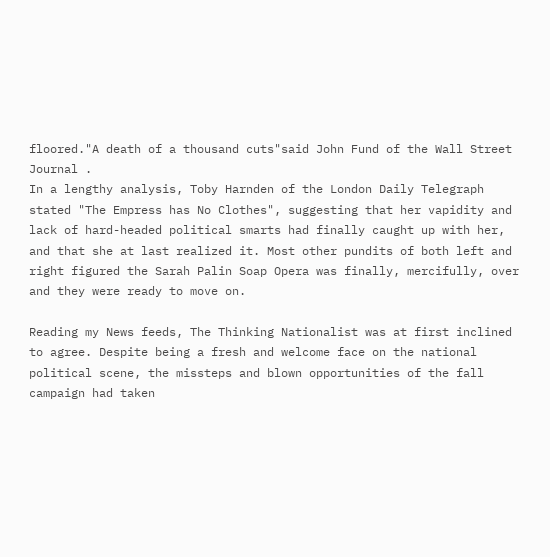floored."A death of a thousand cuts"said John Fund of the Wall Street Journal .
In a lengthy analysis, Toby Harnden of the London Daily Telegraph stated "The Empress has No Clothes", suggesting that her vapidity and lack of hard-headed political smarts had finally caught up with her, and that she at last realized it. Most other pundits of both left and right figured the Sarah Palin Soap Opera was finally, mercifully, over and they were ready to move on.

Reading my News feeds, The Thinking Nationalist was at first inclined to agree. Despite being a fresh and welcome face on the national political scene, the missteps and blown opportunities of the fall campaign had taken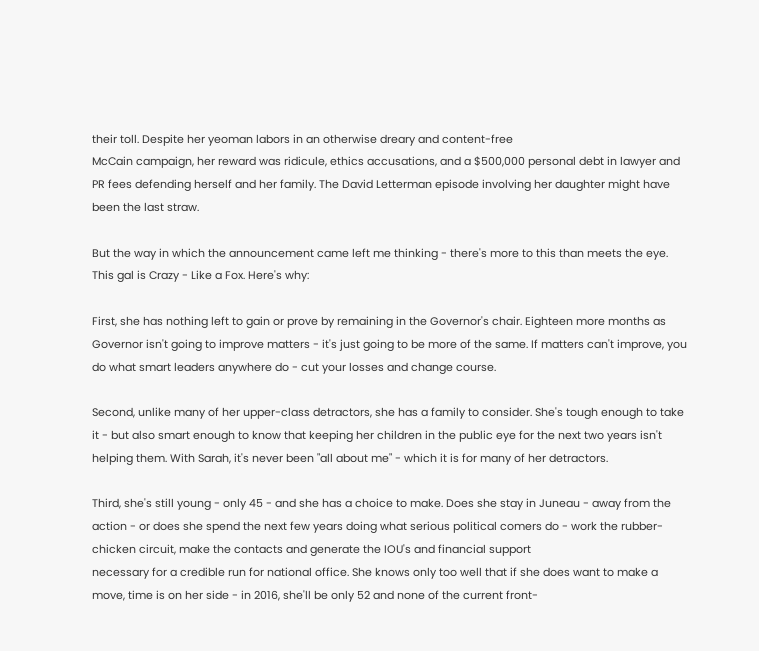their toll. Despite her yeoman labors in an otherwise dreary and content-free
McCain campaign, her reward was ridicule, ethics accusations, and a $500,000 personal debt in lawyer and PR fees defending herself and her family. The David Letterman episode involving her daughter might have been the last straw.

But the way in which the announcement came left me thinking - there's more to this than meets the eye. This gal is Crazy - Like a Fox. Here's why:

First, she has nothing left to gain or prove by remaining in the Governor's chair. Eighteen more months as Governor isn't going to improve matters - it's just going to be more of the same. If matters can't improve, you do what smart leaders anywhere do - cut your losses and change course.

Second, unlike many of her upper-class detractors, she has a family to consider. She's tough enough to take it - but also smart enough to know that keeping her children in the public eye for the next two years isn't helping them. With Sarah, it's never been "all about me" - which it is for many of her detractors.

Third, she's still young - only 45 - and she has a choice to make. Does she stay in Juneau - away from the action - or does she spend the next few years doing what serious political comers do - work the rubber-chicken circuit, make the contacts and generate the IOU's and financial support
necessary for a credible run for national office. She knows only too well that if she does want to make a move, time is on her side - in 2016, she'll be only 52 and none of the current front-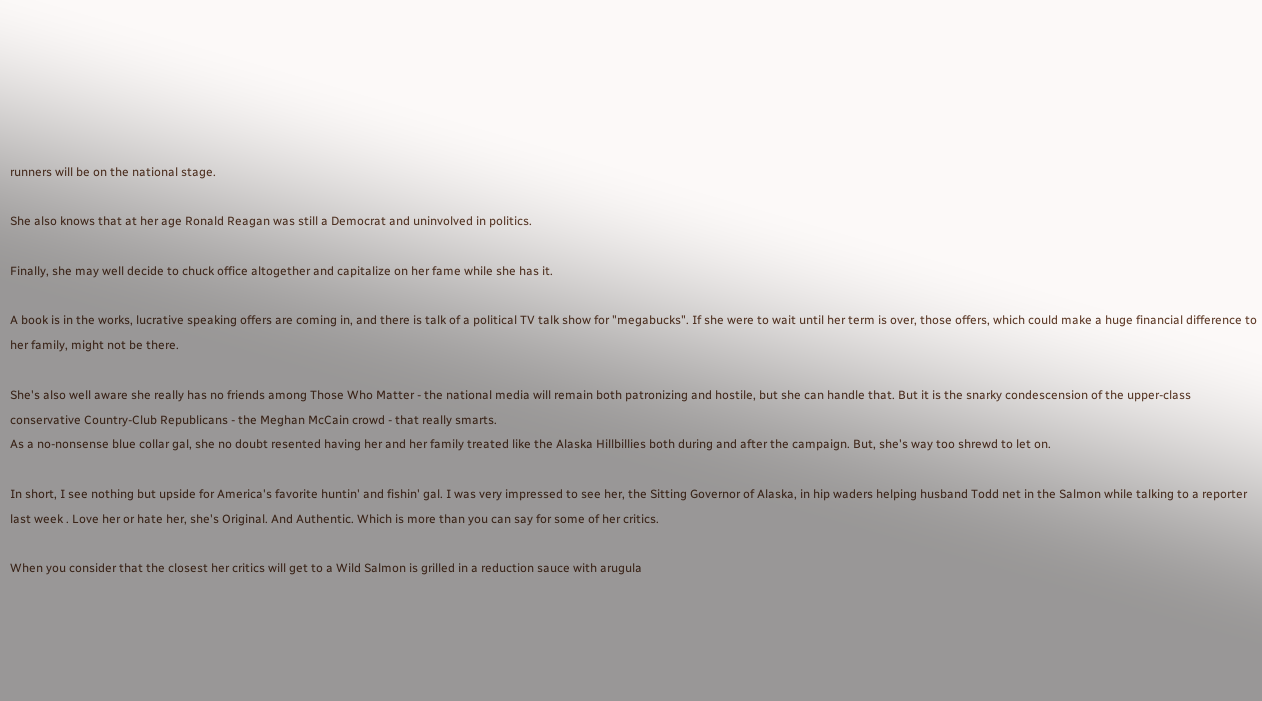runners will be on the national stage.

She also knows that at her age Ronald Reagan was still a Democrat and uninvolved in politics.

Finally, she may well decide to chuck office altogether and capitalize on her fame while she has it.

A book is in the works, lucrative speaking offers are coming in, and there is talk of a political TV talk show for "megabucks". If she were to wait until her term is over, those offers, which could make a huge financial difference to her family, might not be there.

She's also well aware she really has no friends among Those Who Matter - the national media will remain both patronizing and hostile, but she can handle that. But it is the snarky condescension of the upper-class conservative Country-Club Republicans - the Meghan McCain crowd - that really smarts.
As a no-nonsense blue collar gal, she no doubt resented having her and her family treated like the Alaska Hillbillies both during and after the campaign. But, she's way too shrewd to let on.

In short, I see nothing but upside for America's favorite huntin' and fishin' gal. I was very impressed to see her, the Sitting Governor of Alaska, in hip waders helping husband Todd net in the Salmon while talking to a reporter last week . Love her or hate her, she's Original. And Authentic. Which is more than you can say for some of her critics.

When you consider that the closest her critics will get to a Wild Salmon is grilled in a reduction sauce with arugula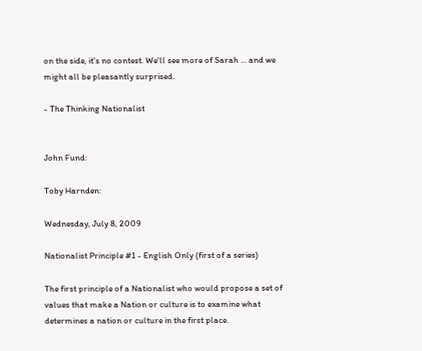on the side, it's no contest. We'll see more of Sarah ... and we might all be pleasantly surprised.

- The Thinking Nationalist


John Fund:

Toby Harnden:

Wednesday, July 8, 2009

Nationalist Principle #1 - English Only (first of a series)

The first principle of a Nationalist who would propose a set of values that make a Nation or culture is to examine what determines a nation or culture in the first place.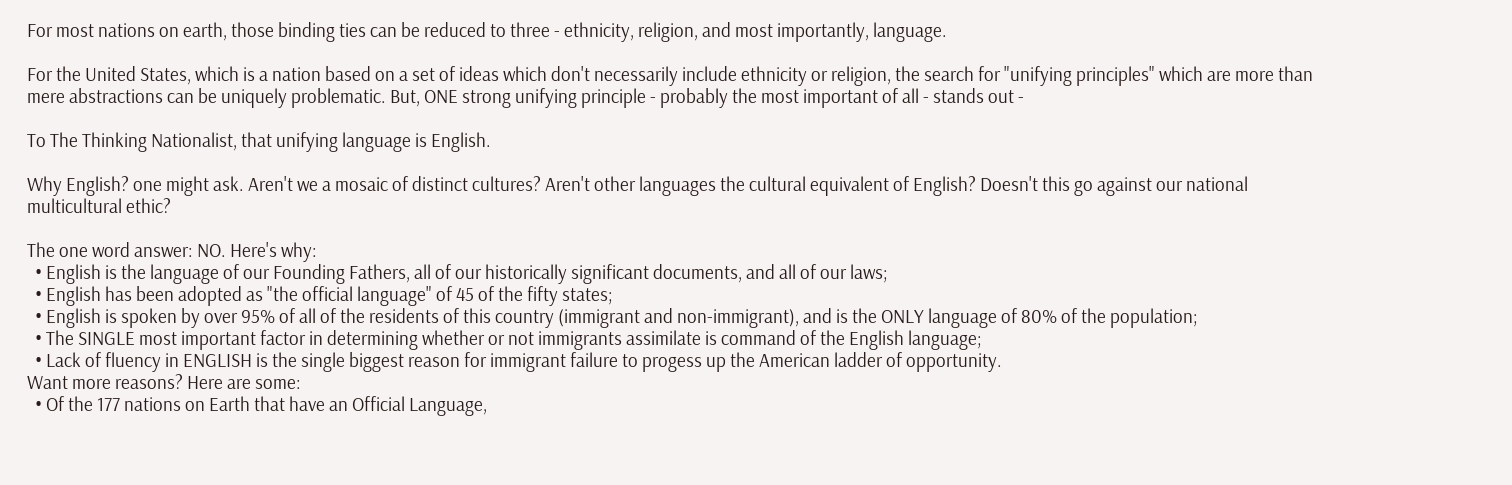For most nations on earth, those binding ties can be reduced to three - ethnicity, religion, and most importantly, language.

For the United States, which is a nation based on a set of ideas which don't necessarily include ethnicity or religion, the search for "unifying principles" which are more than mere abstractions can be uniquely problematic. But, ONE strong unifying principle - probably the most important of all - stands out -

To The Thinking Nationalist, that unifying language is English.

Why English? one might ask. Aren't we a mosaic of distinct cultures? Aren't other languages the cultural equivalent of English? Doesn't this go against our national multicultural ethic?

The one word answer: NO. Here's why:
  • English is the language of our Founding Fathers, all of our historically significant documents, and all of our laws;
  • English has been adopted as "the official language" of 45 of the fifty states;
  • English is spoken by over 95% of all of the residents of this country (immigrant and non-immigrant), and is the ONLY language of 80% of the population;
  • The SINGLE most important factor in determining whether or not immigrants assimilate is command of the English language;
  • Lack of fluency in ENGLISH is the single biggest reason for immigrant failure to progess up the American ladder of opportunity.
Want more reasons? Here are some:
  • Of the 177 nations on Earth that have an Official Language,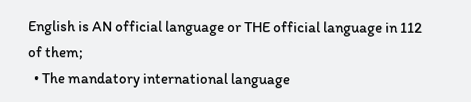English is AN official language or THE official language in 112 of them;
  • The mandatory international language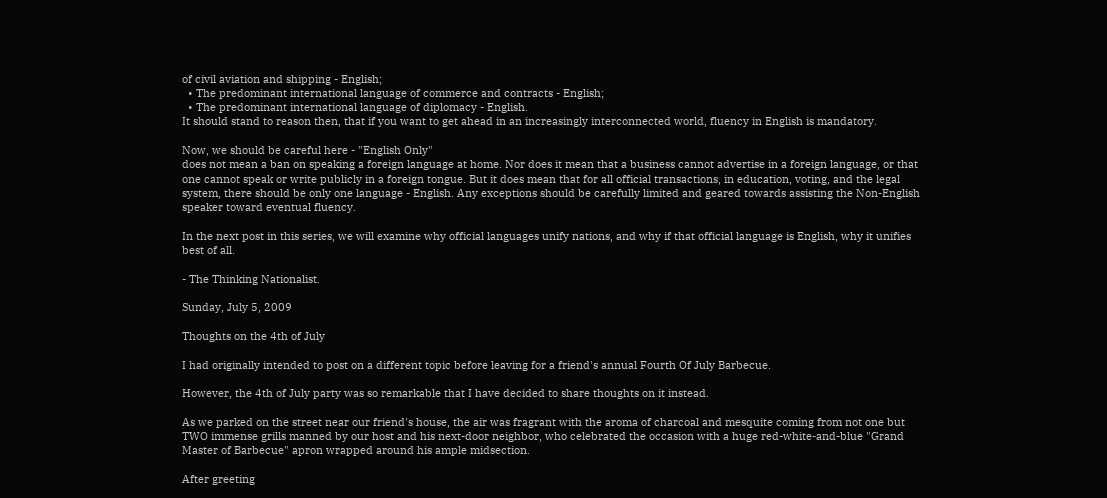of civil aviation and shipping - English;
  • The predominant international language of commerce and contracts - English;
  • The predominant international language of diplomacy - English.
It should stand to reason then, that if you want to get ahead in an increasingly interconnected world, fluency in English is mandatory.

Now, we should be careful here - "English Only"
does not mean a ban on speaking a foreign language at home. Nor does it mean that a business cannot advertise in a foreign language, or that one cannot speak or write publicly in a foreign tongue. But it does mean that for all official transactions, in education, voting, and the legal system, there should be only one language - English. Any exceptions should be carefully limited and geared towards assisting the Non-English speaker toward eventual fluency.

In the next post in this series, we will examine why official languages unify nations, and why if that official language is English, why it unifies best of all.

- The Thinking Nationalist.

Sunday, July 5, 2009

Thoughts on the 4th of July

I had originally intended to post on a different topic before leaving for a friend's annual Fourth Of July Barbecue.

However, the 4th of July party was so remarkable that I have decided to share thoughts on it instead.

As we parked on the street near our friend's house, the air was fragrant with the aroma of charcoal and mesquite coming from not one but TWO immense grills manned by our host and his next-door neighbor, who celebrated the occasion with a huge red-white-and-blue "Grand Master of Barbecue" apron wrapped around his ample midsection.

After greeting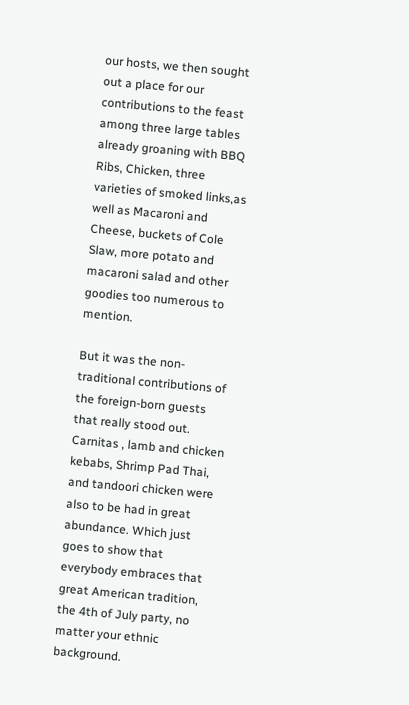our hosts, we then sought out a place for our contributions to the feast among three large tables already groaning with BBQ Ribs, Chicken, three varieties of smoked links,as well as Macaroni and Cheese, buckets of Cole Slaw, more potato and macaroni salad and other goodies too numerous to mention.

But it was the non-traditional contributions of the foreign-born guests that really stood out. Carnitas , lamb and chicken kebabs, Shrimp Pad Thai, and tandoori chicken were also to be had in great abundance. Which just goes to show that everybody embraces that great American tradition, the 4th of July party, no matter your ethnic background.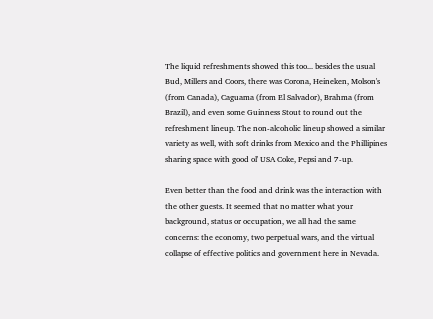The liquid refreshments showed this too... besides the usual Bud, Millers and Coors, there was Corona, Heineken, Molson's (from Canada), Caguama (from El Salvador), Brahma (from Brazil), and even some Guinness Stout to round out the refreshment lineup. The non-alcoholic lineup showed a similar variety as well, with soft drinks from Mexico and the Phillipines sharing space with good ol' USA Coke, Pepsi and 7-up.

Even better than the food and drink was the interaction with the other guests. It seemed that no matter what your background, status or occupation, we all had the same concerns: the economy, two perpetual wars, and the virtual collapse of effective politics and government here in Nevada.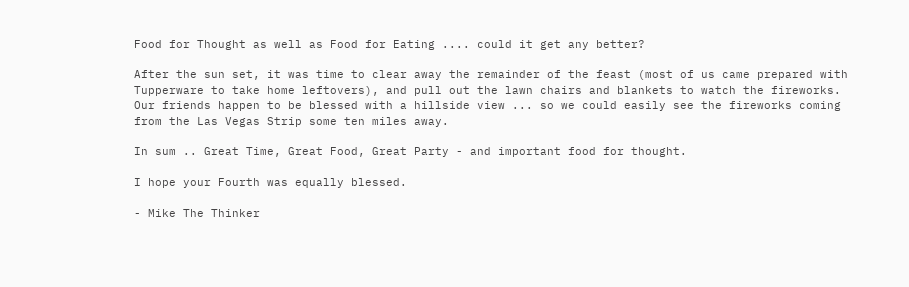Food for Thought as well as Food for Eating .... could it get any better?

After the sun set, it was time to clear away the remainder of the feast (most of us came prepared with Tupperware to take home leftovers), and pull out the lawn chairs and blankets to watch the fireworks. Our friends happen to be blessed with a hillside view ... so we could easily see the fireworks coming from the Las Vegas Strip some ten miles away.

In sum .. Great Time, Great Food, Great Party - and important food for thought.

I hope your Fourth was equally blessed.

- Mike The Thinker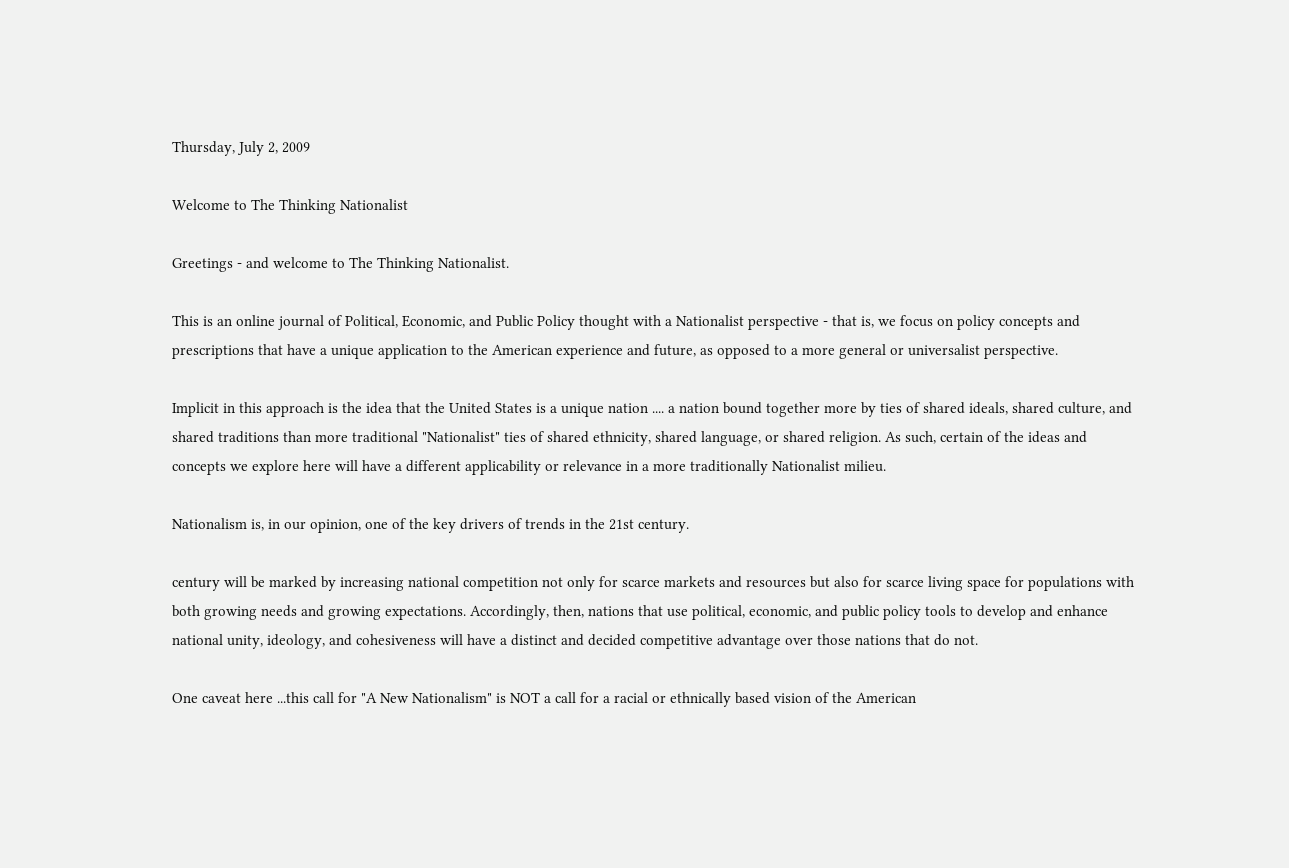Thursday, July 2, 2009

Welcome to The Thinking Nationalist

Greetings - and welcome to The Thinking Nationalist.

This is an online journal of Political, Economic, and Public Policy thought with a Nationalist perspective - that is, we focus on policy concepts and prescriptions that have a unique application to the American experience and future, as opposed to a more general or universalist perspective.

Implicit in this approach is the idea that the United States is a unique nation .... a nation bound together more by ties of shared ideals, shared culture, and shared traditions than more traditional "Nationalist" ties of shared ethnicity, shared language, or shared religion. As such, certain of the ideas and concepts we explore here will have a different applicability or relevance in a more traditionally Nationalist milieu.

Nationalism is, in our opinion, one of the key drivers of trends in the 21st century.

century will be marked by increasing national competition not only for scarce markets and resources but also for scarce living space for populations with both growing needs and growing expectations. Accordingly, then, nations that use political, economic, and public policy tools to develop and enhance national unity, ideology, and cohesiveness will have a distinct and decided competitive advantage over those nations that do not.

One caveat here ...this call for "A New Nationalism" is NOT a call for a racial or ethnically based vision of the American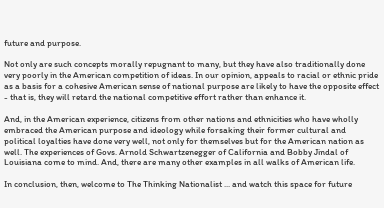future and purpose.

Not only are such concepts morally repugnant to many, but they have also traditionally done very poorly in the American competition of ideas. In our opinion, appeals to racial or ethnic pride as a basis for a cohesive American sense of national purpose are likely to have the opposite effect - that is, they will retard the national competitive effort rather than enhance it.

And, in the American experience, citizens from other nations and ethnicities who have wholly embraced the American purpose and ideology while forsaking their former cultural and political loyalties have done very well, not only for themselves but for the American nation as well. The experiences of Govs. Arnold Schwartzenegger of California and Bobby Jindal of Louisiana come to mind. And, there are many other examples in all walks of American life.

In conclusion, then, welcome to The Thinking Nationalist ... and watch this space for future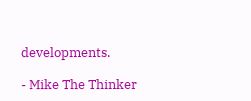developments.

- Mike The Thinker